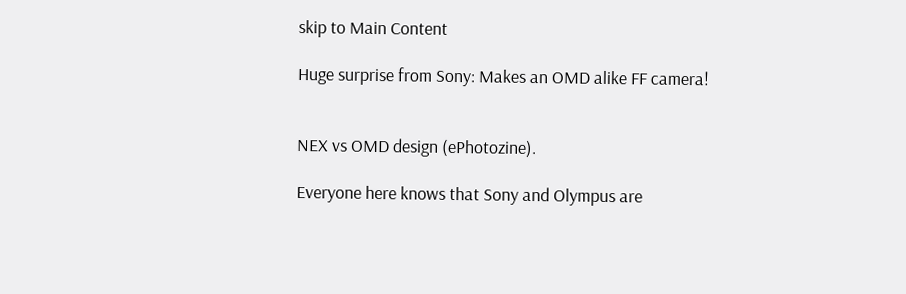skip to Main Content

Huge surprise from Sony: Makes an OMD alike FF camera!


NEX vs OMD design (ePhotozine).

Everyone here knows that Sony and Olympus are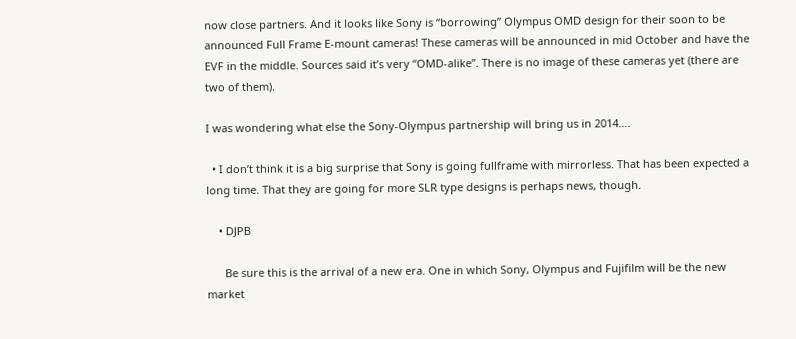now close partners. And it looks like Sony is “borrowing” Olympus OMD design for their soon to be announced Full Frame E-mount cameras! These cameras will be announced in mid October and have the EVF in the middle. Sources said it’s very “OMD-alike”. There is no image of these cameras yet (there are two of them).

I was wondering what else the Sony-Olympus partnership will bring us in 2014….

  • I don’t think it is a big surprise that Sony is going fullframe with mirrorless. That has been expected a long time. That they are going for more SLR type designs is perhaps news, though.

    • DJPB

      Be sure this is the arrival of a new era. One in which Sony, Olympus and Fujifilm will be the new market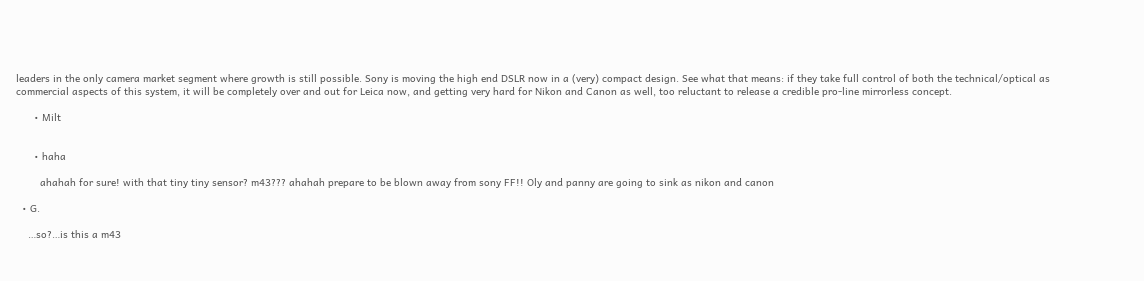leaders in the only camera market segment where growth is still possible. Sony is moving the high end DSLR now in a (very) compact design. See what that means: if they take full control of both the technical/optical as commercial aspects of this system, it will be completely over and out for Leica now, and getting very hard for Nikon and Canon as well, too reluctant to release a credible pro-line mirrorless concept.

      • Milt


      • haha

        ahahah for sure! with that tiny tiny sensor? m43??? ahahah prepare to be blown away from sony FF!! Oly and panny are going to sink as nikon and canon

  • G.

    …so?…is this a m43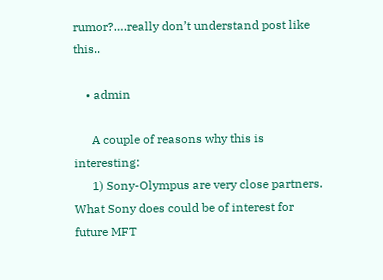rumor?….really don’t understand post like this..

    • admin

      A couple of reasons why this is interesting:
      1) Sony-Olympus are very close partners. What Sony does could be of interest for future MFT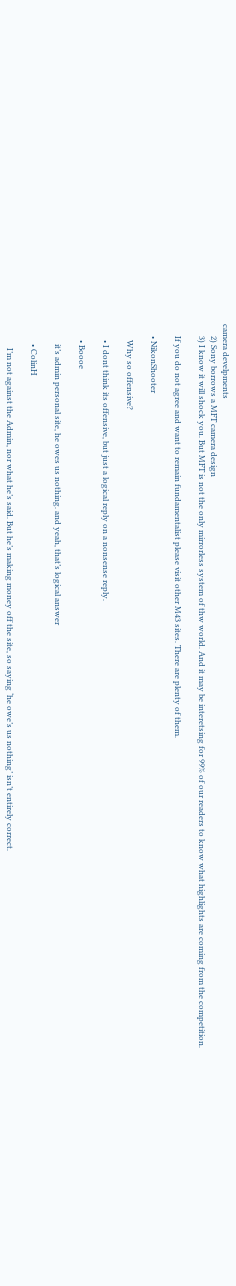camera develpments
      2) Sony borrows a MFT camera design
      3) I know it will shock you. But MFT is not the only mirrorless system of thw world. And it may be interetsing for 99% of our readers to know what highlights are coming from the competition.

      If you do not agree and want to remain fundamentalist please visit other M43 sites. There are plenty of them.

      • NikonShooter

        Why so offensive?

        • I dont think its offensive, but just a logical reply on a nonsense reply.

        • Boooe

          it’s admin personal site, he owes us nothing. and yeah, that’s logical answer

          • ColinH

            I’m not against the Admin, nor what he’s said. But he’s making money off the site, so saying ‘he owe’s us nothing’ isn’t entirely correct.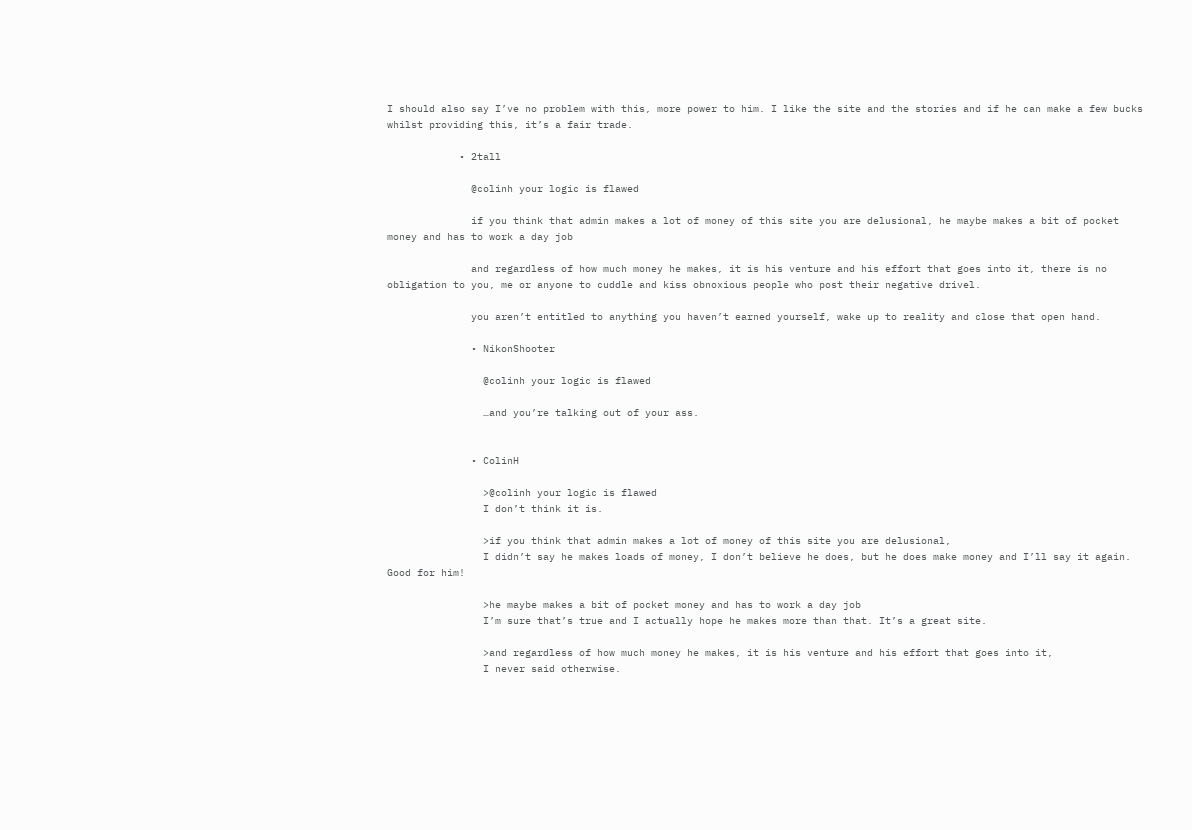I should also say I’ve no problem with this, more power to him. I like the site and the stories and if he can make a few bucks whilst providing this, it’s a fair trade.

            • 2tall

              @colinh your logic is flawed

              if you think that admin makes a lot of money of this site you are delusional, he maybe makes a bit of pocket money and has to work a day job

              and regardless of how much money he makes, it is his venture and his effort that goes into it, there is no obligation to you, me or anyone to cuddle and kiss obnoxious people who post their negative drivel.

              you aren’t entitled to anything you haven’t earned yourself, wake up to reality and close that open hand.

              • NikonShooter

                @colinh your logic is flawed

                …and you’re talking out of your ass.


              • ColinH

                >@colinh your logic is flawed
                I don’t think it is.

                >if you think that admin makes a lot of money of this site you are delusional,
                I didn’t say he makes loads of money, I don’t believe he does, but he does make money and I’ll say it again. Good for him!

                >he maybe makes a bit of pocket money and has to work a day job
                I’m sure that’s true and I actually hope he makes more than that. It’s a great site.

                >and regardless of how much money he makes, it is his venture and his effort that goes into it,
                I never said otherwise.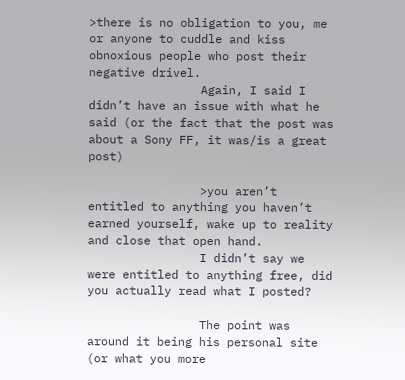>there is no obligation to you, me or anyone to cuddle and kiss obnoxious people who post their negative drivel.
                Again, I said I didn’t have an issue with what he said (or the fact that the post was about a Sony FF, it was/is a great post)

                >you aren’t entitled to anything you haven’t earned yourself, wake up to reality and close that open hand.
                I didn’t say we were entitled to anything free, did you actually read what I posted?

                The point was around it being his personal site (or what you more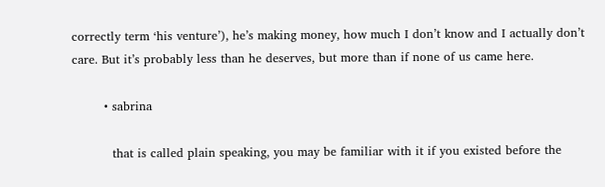correctly term ‘his venture’), he’s making money, how much I don’t know and I actually don’t care. But it’s probably less than he deserves, but more than if none of us came here.

        • sabrina

          that is called plain speaking, you may be familiar with it if you existed before the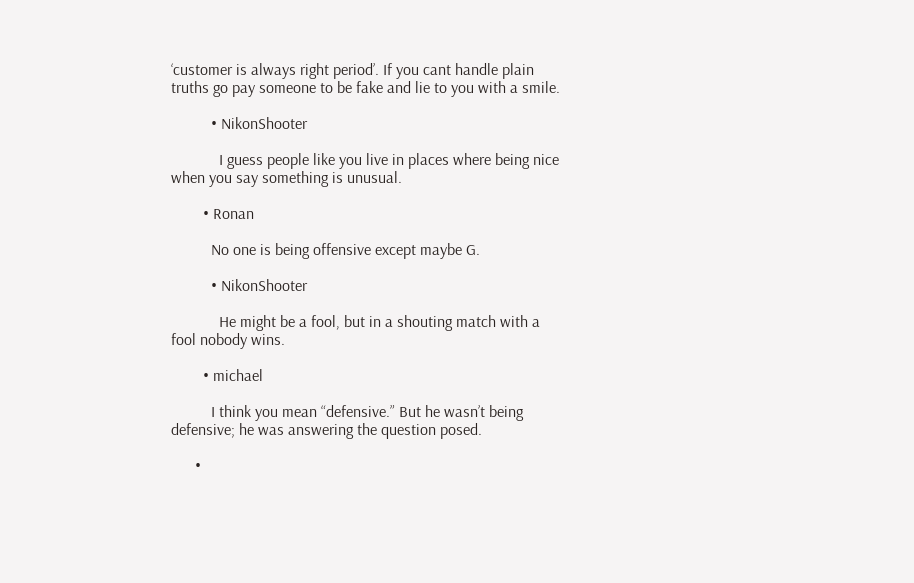‘customer is always right period’. If you cant handle plain truths go pay someone to be fake and lie to you with a smile.

          • NikonShooter

            I guess people like you live in places where being nice when you say something is unusual.

        • Ronan

          No one is being offensive except maybe G.

          • NikonShooter

            He might be a fool, but in a shouting match with a fool nobody wins.

        • michael

          I think you mean “defensive.” But he wasn’t being defensive; he was answering the question posed.

      •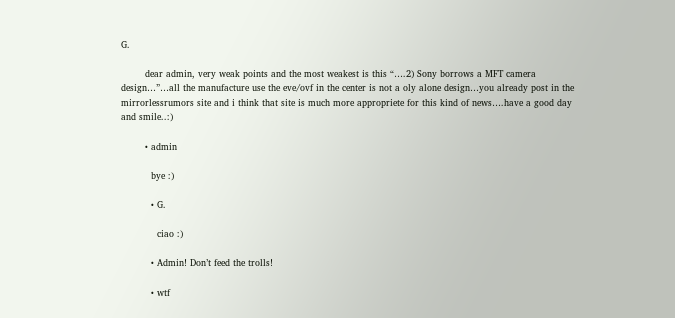G.

        dear admin, very weak points and the most weakest is this “….2) Sony borrows a MFT camera design…”…all the manufacture use the eve/ovf in the center is not a oly alone design…you already post in the mirrorlessrumors site and i think that site is much more appropriete for this kind of news….have a good day and smile..:)

        • admin

          bye :)

          • G.

            ciao :)

          • Admin! Don’t feed the trolls!

          • wtf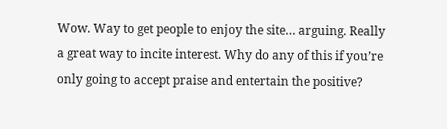Wow. Way to get people to enjoy the site… arguing. Really a great way to incite interest. Why do any of this if you’re only going to accept praise and entertain the positive?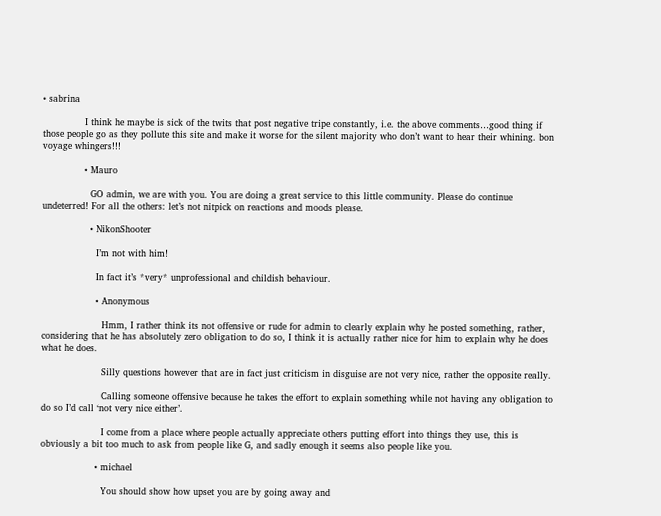• sabrina

              I think he maybe is sick of the twits that post negative tripe constantly, i.e. the above comments…good thing if those people go as they pollute this site and make it worse for the silent majority who don’t want to hear their whining. bon voyage whingers!!!

              • Mauro

                GO admin, we are with you. You are doing a great service to this little community. Please do continue undeterred! For all the others: let’s not nitpick on reactions and moods please.

                • NikonShooter

                  I’m not with him!

                  In fact it’s *very* unprofessional and childish behaviour.

                  • Anonymous

                    Hmm, I rather think its not offensive or rude for admin to clearly explain why he posted something, rather, considering that he has absolutely zero obligation to do so, I think it is actually rather nice for him to explain why he does what he does.

                    Silly questions however that are in fact just criticism in disguise are not very nice, rather the opposite really.

                    Calling someone offensive because he takes the effort to explain something while not having any obligation to do so I’d call ‘not very nice either’.

                    I come from a place where people actually appreciate others putting effort into things they use, this is obviously a bit too much to ask from people like G, and sadly enough it seems also people like you.

                  • michael

                    You should show how upset you are by going away and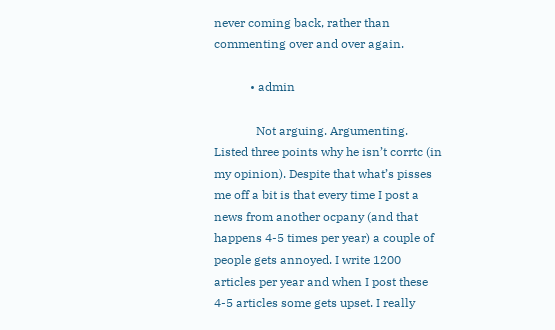never coming back, rather than commenting over and over again.

            • admin

              Not arguing. Argumenting. Listed three points why he isn’t corrtc (in my opinion). Despite that what’s pisses me off a bit is that every time I post a news from another ocpany (and that happens 4-5 times per year) a couple of people gets annoyed. I write 1200 articles per year and when I post these 4-5 articles some gets upset. I really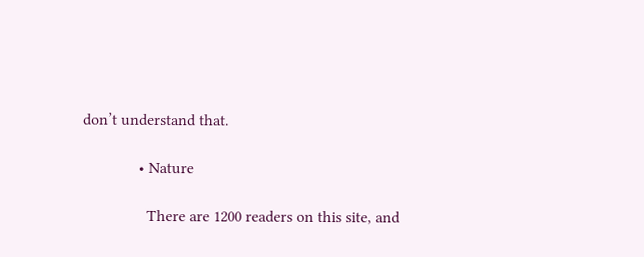don’t understand that.

              • Nature

                There are 1200 readers on this site, and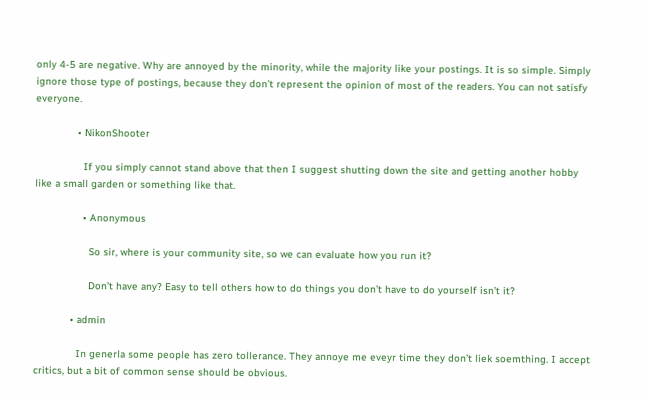only 4-5 are negative. Why are annoyed by the minority, while the majority like your postings. It is so simple. Simply ignore those type of postings, because they don’t represent the opinion of most of the readers. You can not satisfy everyone.

              • NikonShooter

                If you simply cannot stand above that then I suggest shutting down the site and getting another hobby like a small garden or something like that.

                • Anonymous

                  So sir, where is your community site, so we can evaluate how you run it?

                  Don’t have any? Easy to tell others how to do things you don’t have to do yourself isn’t it?

            • admin

              In generla some people has zero tollerance. They annoye me eveyr time they don’t liek soemthing. I accept critics, but a bit of common sense should be obvious.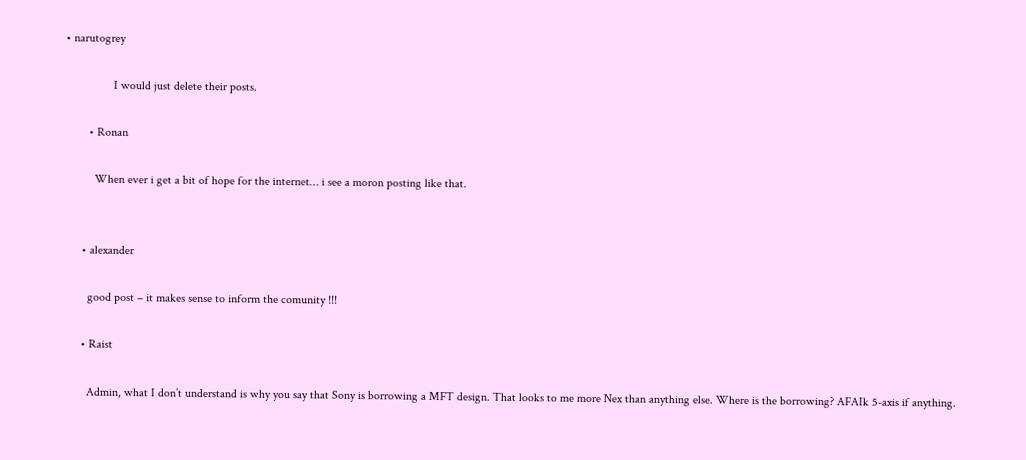• narutogrey

                I would just delete their posts.

        • Ronan

          When ever i get a bit of hope for the internet… i see a moron posting like that.


      • alexander

        good post – it makes sense to inform the comunity !!!

      • Raist

        Admin, what I don’t understand is why you say that Sony is borrowing a MFT design. That looks to me more Nex than anything else. Where is the borrowing? AFAIk 5-axis if anything.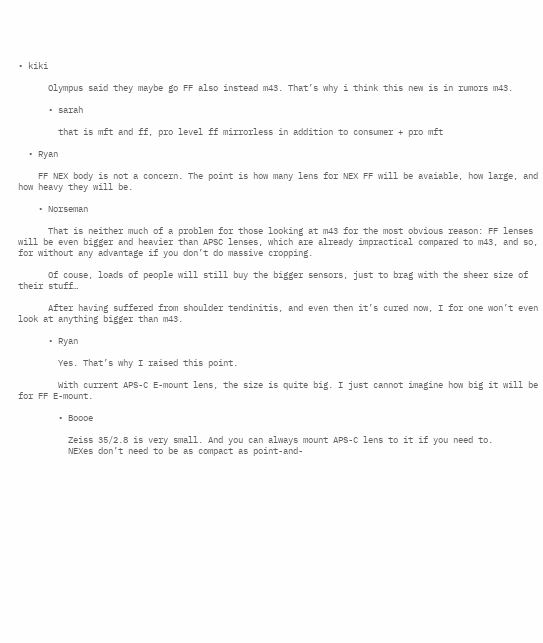• kiki

      Olympus said they maybe go FF also instead m43. That’s why i think this new is in rumors m43.

      • sarah

        that is mft and ff, pro level ff mirrorless in addition to consumer + pro mft

  • Ryan

    FF NEX body is not a concern. The point is how many lens for NEX FF will be avaiable, how large, and how heavy they will be.

    • Norseman

      That is neither much of a problem for those looking at m43 for the most obvious reason: FF lenses will be even bigger and heavier than APSC lenses, which are already impractical compared to m43, and so, for without any advantage if you don’t do massive cropping.

      Of couse, loads of people will still buy the bigger sensors, just to brag with the sheer size of their stuff…

      After having suffered from shoulder tendinitis, and even then it’s cured now, I for one won’t even look at anything bigger than m43.

      • Ryan

        Yes. That’s why I raised this point.

        With current APS-C E-mount lens, the size is quite big. I just cannot imagine how big it will be for FF E-mount.

        • Boooe

          Zeiss 35/2.8 is very small. And you can always mount APS-C lens to it if you need to.
          NEXes don’t need to be as compact as point-and-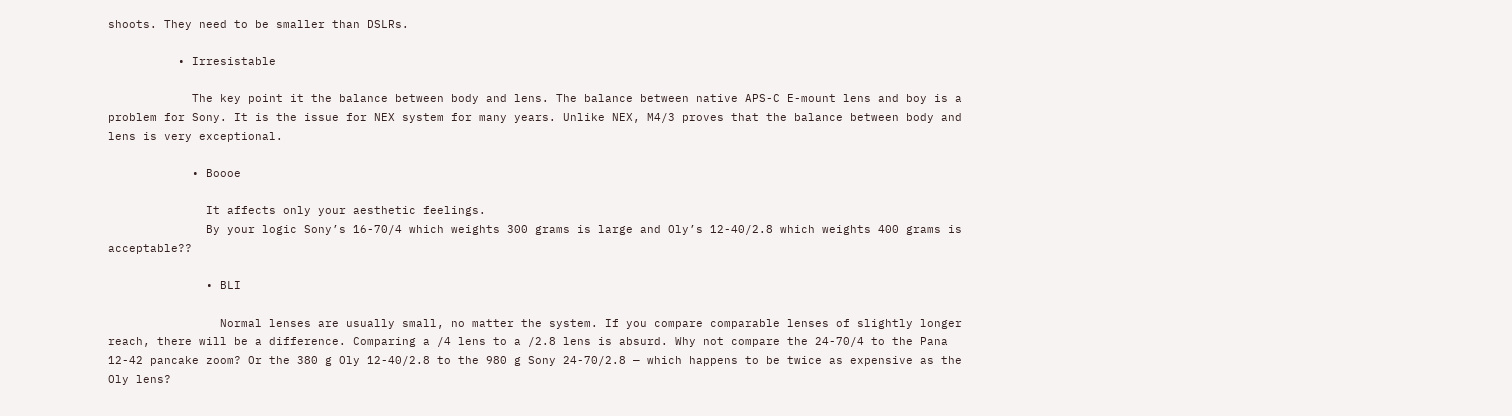shoots. They need to be smaller than DSLRs.

          • Irresistable

            The key point it the balance between body and lens. The balance between native APS-C E-mount lens and boy is a problem for Sony. It is the issue for NEX system for many years. Unlike NEX, M4/3 proves that the balance between body and lens is very exceptional.

            • Boooe

              It affects only your aesthetic feelings.
              By your logic Sony’s 16-70/4 which weights 300 grams is large and Oly’s 12-40/2.8 which weights 400 grams is acceptable??

              • BLI

                Normal lenses are usually small, no matter the system. If you compare comparable lenses of slightly longer reach, there will be a difference. Comparing a /4 lens to a /2.8 lens is absurd. Why not compare the 24-70/4 to the Pana 12-42 pancake zoom? Or the 380 g Oly 12-40/2.8 to the 980 g Sony 24-70/2.8 — which happens to be twice as expensive as the Oly lens?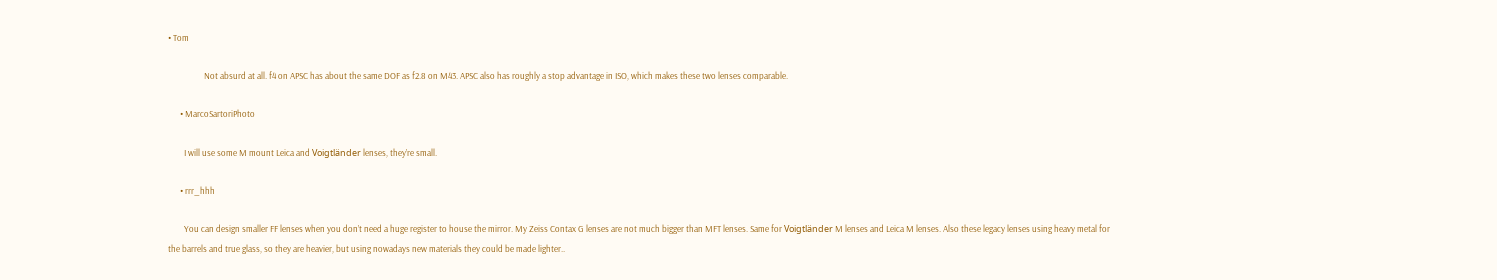• Tom

                  Not absurd at all. f4 on APSC has about the same DOF as f2.8 on M43. APSC also has roughly a stop advantage in ISO, which makes these two lenses comparable.

      • MarcoSartoriPhoto

        I will use some M mount Leica and Voigtländer lenses, they’re small.

      • rrr_hhh

        You can design smaller FF lenses when you don’t need a huge register to house the mirror. My Zeiss Contax G lenses are not much bigger than MFT lenses. Same for Voigtländer M lenses and Leica M lenses. Also these legacy lenses using heavy metal for the barrels and true glass, so they are heavier, but using nowadays new materials they could be made lighter..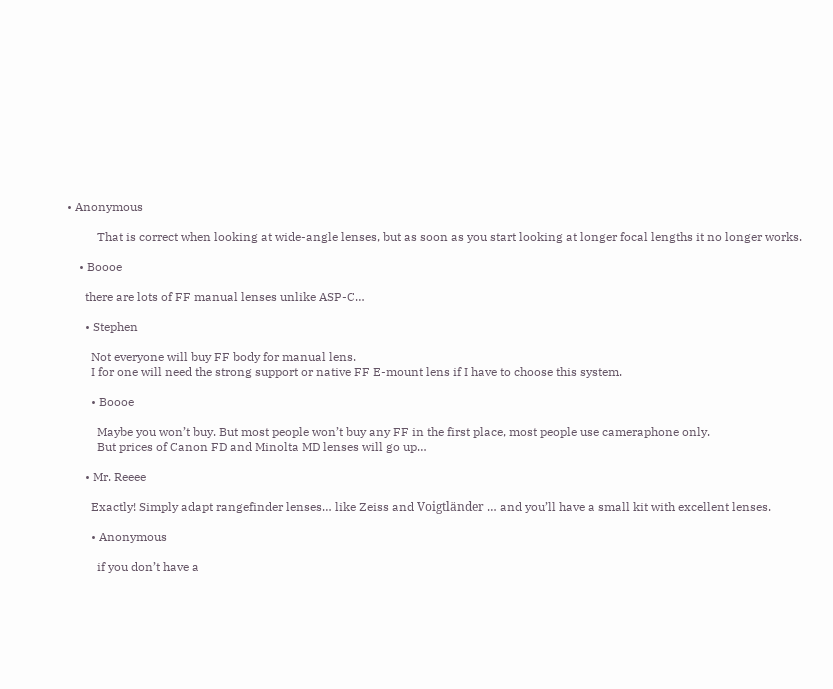• Anonymous

          That is correct when looking at wide-angle lenses, but as soon as you start looking at longer focal lengths it no longer works.

    • Boooe

      there are lots of FF manual lenses unlike ASP-C…

      • Stephen

        Not everyone will buy FF body for manual lens.
        I for one will need the strong support or native FF E-mount lens if I have to choose this system.

        • Boooe

          Maybe you won’t buy. But most people won’t buy any FF in the first place, most people use cameraphone only.
          But prices of Canon FD and Minolta MD lenses will go up…

      • Mr. Reeee

        Exactly! Simply adapt rangefinder lenses… like Zeiss and Voigtländer … and you’ll have a small kit with excellent lenses.

        • Anonymous

          if you don’t have a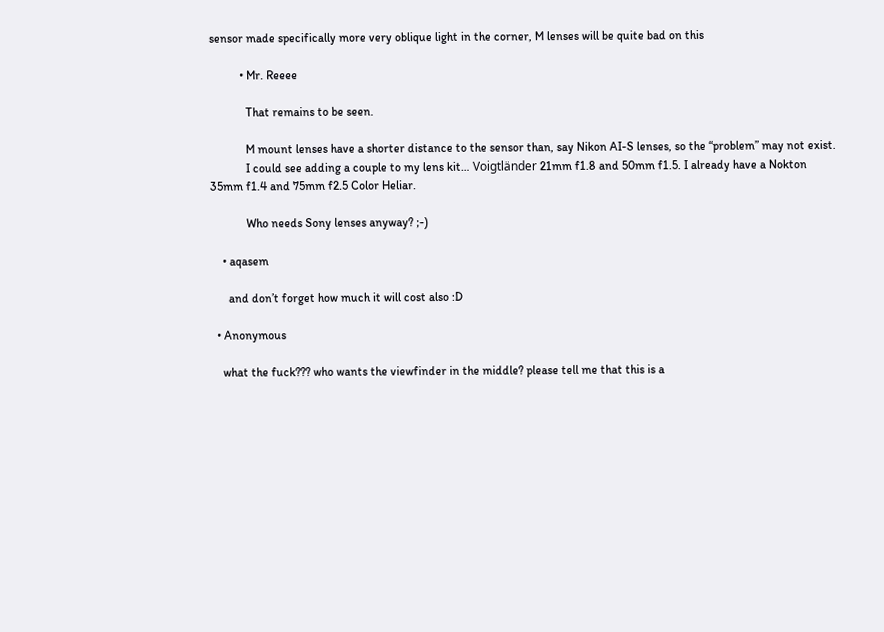sensor made specifically more very oblique light in the corner, M lenses will be quite bad on this

          • Mr. Reeee

            That remains to be seen.

            M mount lenses have a shorter distance to the sensor than, say Nikon AI-S lenses, so the “problem” may not exist.
            I could see adding a couple to my lens kit… Voigtländer 21mm f1.8 and 50mm f1.5. I already have a Nokton 35mm f1.4 and 75mm f2.5 Color Heliar.

            Who needs Sony lenses anyway? ;-)

    • aqasem

      and don’t forget how much it will cost also :D

  • Anonymous

    what the fuck??? who wants the viewfinder in the middle? please tell me that this is a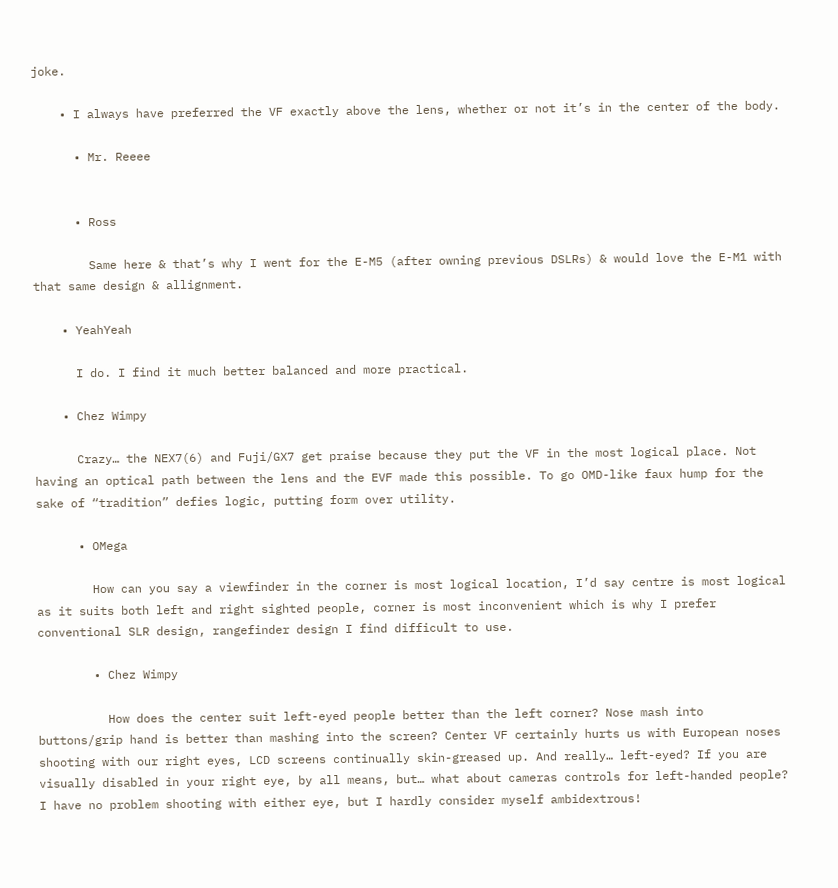joke.

    • I always have preferred the VF exactly above the lens, whether or not it’s in the center of the body.

      • Mr. Reeee


      • Ross

        Same here & that’s why I went for the E-M5 (after owning previous DSLRs) & would love the E-M1 with that same design & allignment.

    • YeahYeah

      I do. I find it much better balanced and more practical.

    • Chez Wimpy

      Crazy… the NEX7(6) and Fuji/GX7 get praise because they put the VF in the most logical place. Not having an optical path between the lens and the EVF made this possible. To go OMD-like faux hump for the sake of “tradition” defies logic, putting form over utility.

      • OMega

        How can you say a viewfinder in the corner is most logical location, I’d say centre is most logical as it suits both left and right sighted people, corner is most inconvenient which is why I prefer conventional SLR design, rangefinder design I find difficult to use.

        • Chez Wimpy

          How does the center suit left-eyed people better than the left corner? Nose mash into buttons/grip hand is better than mashing into the screen? Center VF certainly hurts us with European noses shooting with our right eyes, LCD screens continually skin-greased up. And really… left-eyed? If you are visually disabled in your right eye, by all means, but… what about cameras controls for left-handed people? I have no problem shooting with either eye, but I hardly consider myself ambidextrous!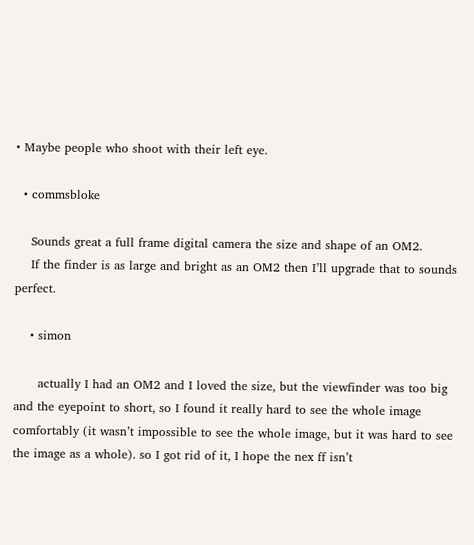• Maybe people who shoot with their left eye.

  • commsbloke

    Sounds great a full frame digital camera the size and shape of an OM2.
    If the finder is as large and bright as an OM2 then I’ll upgrade that to sounds perfect.

    • simon

      actually I had an OM2 and I loved the size, but the viewfinder was too big and the eyepoint to short, so I found it really hard to see the whole image comfortably (it wasn’t impossible to see the whole image, but it was hard to see the image as a whole). so I got rid of it, I hope the nex ff isn’t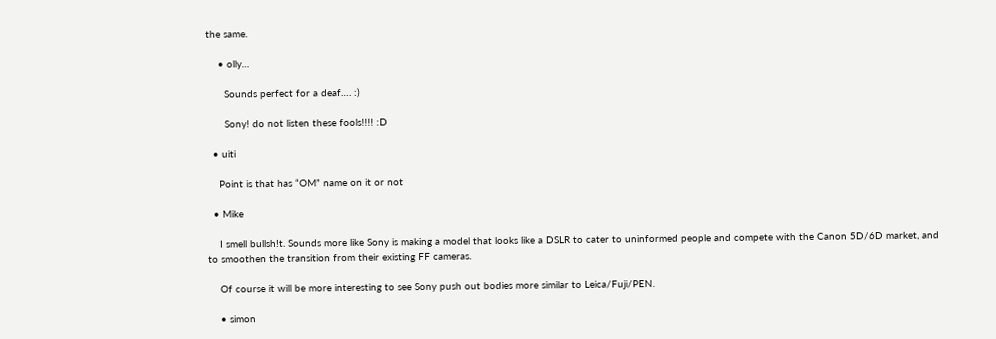the same.

    • olly…

      Sounds perfect for a deaf…. :)

      Sony! do not listen these fools!!!! :D

  • uiti

    Point is that has “OM” name on it or not

  • Mike

    I smell bullsh!t. Sounds more like Sony is making a model that looks like a DSLR to cater to uninformed people and compete with the Canon 5D/6D market, and to smoothen the transition from their existing FF cameras.

    Of course it will be more interesting to see Sony push out bodies more similar to Leica/Fuji/PEN.

    • simon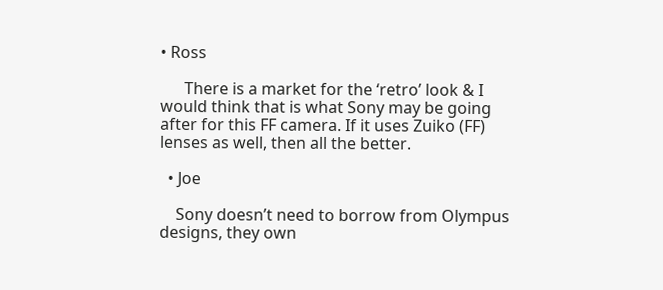• Ross

      There is a market for the ‘retro’ look & I would think that is what Sony may be going after for this FF camera. If it uses Zuiko (FF) lenses as well, then all the better.

  • Joe

    Sony doesn’t need to borrow from Olympus designs, they own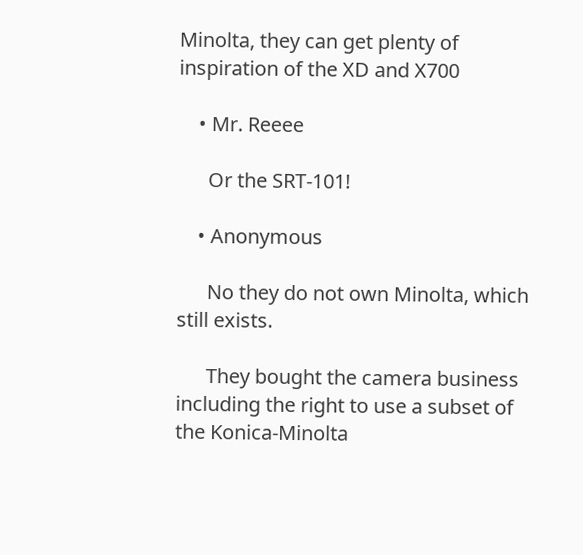Minolta, they can get plenty of inspiration of the XD and X700

    • Mr. Reeee

      Or the SRT-101!

    • Anonymous

      No they do not own Minolta, which still exists.

      They bought the camera business including the right to use a subset of the Konica-Minolta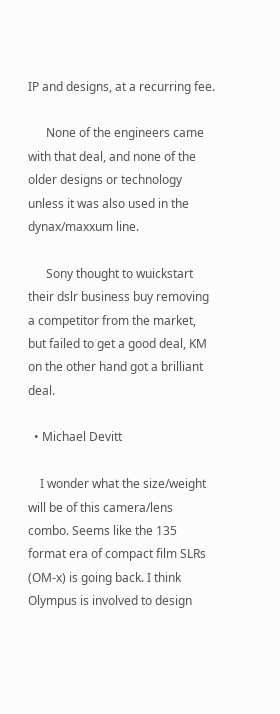IP and designs, at a recurring fee.

      None of the engineers came with that deal, and none of the older designs or technology unless it was also used in the dynax/maxxum line.

      Sony thought to wuickstart their dslr business buy removing a competitor from the market, but failed to get a good deal, KM on the other hand got a brilliant deal.

  • Michael Devitt

    I wonder what the size/weight will be of this camera/lens combo. Seems like the 135 format era of compact film SLRs (OM-x) is going back. I think Olympus is involved to design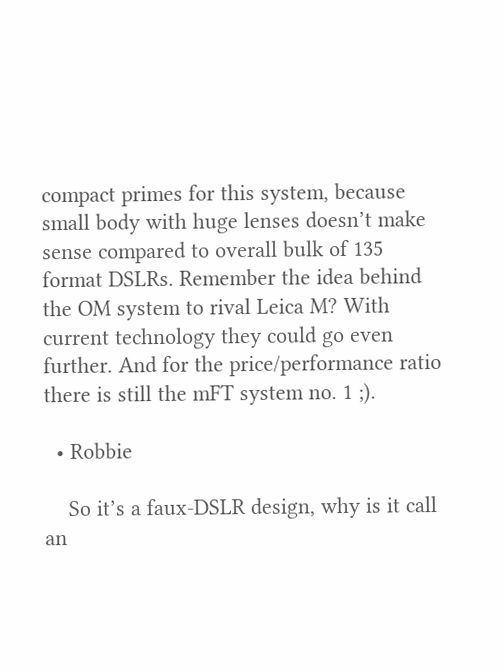compact primes for this system, because small body with huge lenses doesn’t make sense compared to overall bulk of 135 format DSLRs. Remember the idea behind the OM system to rival Leica M? With current technology they could go even further. And for the price/performance ratio there is still the mFT system no. 1 ;).

  • Robbie

    So it’s a faux-DSLR design, why is it call an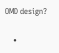OMD design?

    •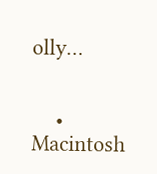olly…


    • Macintosh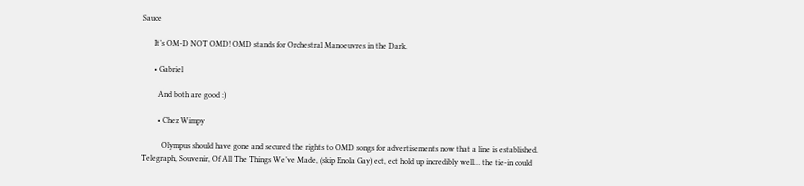Sauce

      It’s OM-D NOT OMD! OMD stands for Orchestral Manoeuvres in the Dark.

      • Gabriel

        And both are good :)

        • Chez Wimpy

          Olympus should have gone and secured the rights to OMD songs for advertisements now that a line is established. Telegraph, Souvenir, Of All The Things We’ve Made, (skip Enola Gay) ect, ect hold up incredibly well… the tie-in could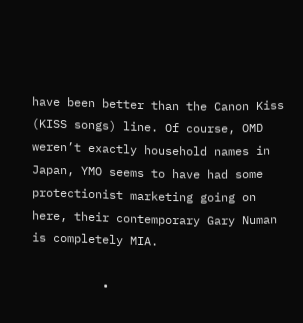have been better than the Canon Kiss (KISS songs) line. Of course, OMD weren’t exactly household names in Japan, YMO seems to have had some protectionist marketing going on here, their contemporary Gary Numan is completely MIA.

          •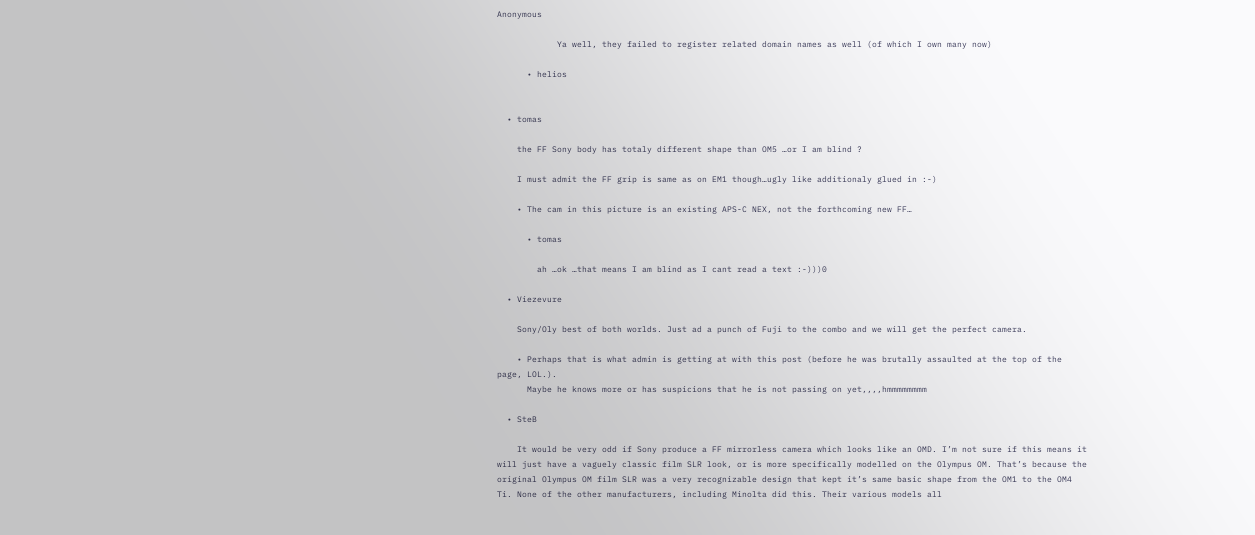Anonymous

            Ya well, they failed to register related domain names as well (of which I own many now)

      • helios


  • tomas

    the FF Sony body has totaly different shape than OM5 …or I am blind ?

    I must admit the FF grip is same as on EM1 though…ugly like additionaly glued in :-)

    • The cam in this picture is an existing APS-C NEX, not the forthcoming new FF…

      • tomas

        ah …ok …that means I am blind as I cant read a text :-)))0

  • Viezevure

    Sony/Oly best of both worlds. Just ad a punch of Fuji to the combo and we will get the perfect camera.

    • Perhaps that is what admin is getting at with this post (before he was brutally assaulted at the top of the page, LOL.).
      Maybe he knows more or has suspicions that he is not passing on yet,,,,hmmmmmmmm

  • SteB

    It would be very odd if Sony produce a FF mirrorless camera which looks like an OMD. I’m not sure if this means it will just have a vaguely classic film SLR look, or is more specifically modelled on the Olympus OM. That’s because the original Olympus OM film SLR was a very recognizable design that kept it’s same basic shape from the OM1 to the OM4 Ti. None of the other manufacturers, including Minolta did this. Their various models all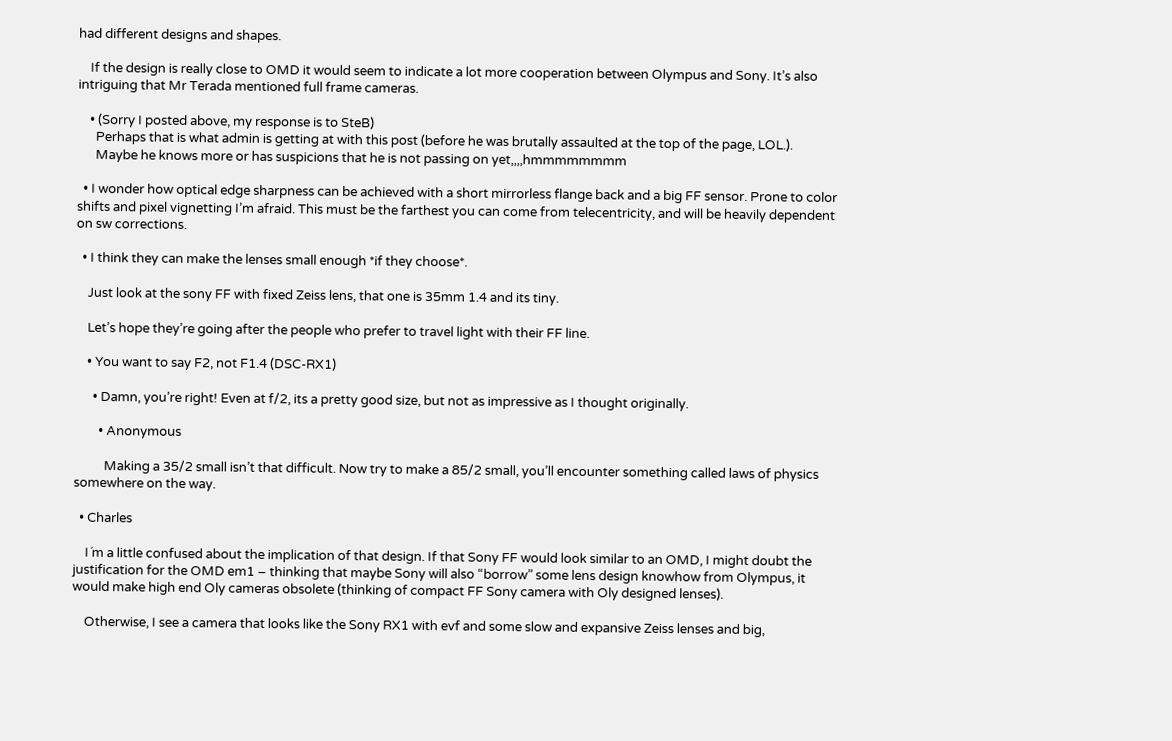had different designs and shapes.

    If the design is really close to OMD it would seem to indicate a lot more cooperation between Olympus and Sony. It’s also intriguing that Mr Terada mentioned full frame cameras.

    • (Sorry I posted above, my response is to SteB)
      Perhaps that is what admin is getting at with this post (before he was brutally assaulted at the top of the page, LOL.).
      Maybe he knows more or has suspicions that he is not passing on yet,,,,hmmmmmmmm

  • I wonder how optical edge sharpness can be achieved with a short mirrorless flange back and a big FF sensor. Prone to color shifts and pixel vignetting I’m afraid. This must be the farthest you can come from telecentricity, and will be heavily dependent on sw corrections.

  • I think they can make the lenses small enough *if they choose*.

    Just look at the sony FF with fixed Zeiss lens, that one is 35mm 1.4 and its tiny.

    Let’s hope they’re going after the people who prefer to travel light with their FF line.

    • You want to say F2, not F1.4 (DSC-RX1)

      • Damn, you’re right! Even at f/2, its a pretty good size, but not as impressive as I thought originally.

        • Anonymous

          Making a 35/2 small isn’t that difficult. Now try to make a 85/2 small, you’ll encounter something called laws of physics somewhere on the way.

  • Charles

    I´m a little confused about the implication of that design. If that Sony FF would look similar to an OMD, I might doubt the justification for the OMD em1 – thinking that maybe Sony will also “borrow” some lens design knowhow from Olympus, it would make high end Oly cameras obsolete (thinking of compact FF Sony camera with Oly designed lenses).

    Otherwise, I see a camera that looks like the Sony RX1 with evf and some slow and expansive Zeiss lenses and big,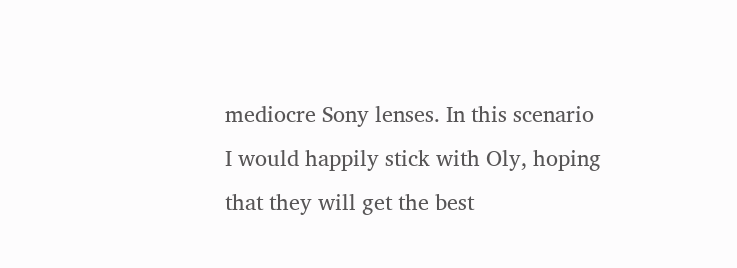mediocre Sony lenses. In this scenario I would happily stick with Oly, hoping that they will get the best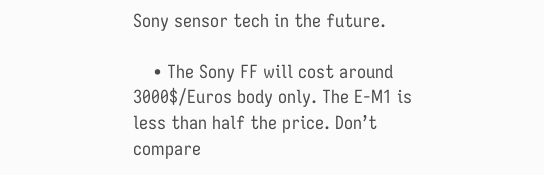Sony sensor tech in the future.

    • The Sony FF will cost around 3000$/Euros body only. The E-M1 is less than half the price. Don’t compare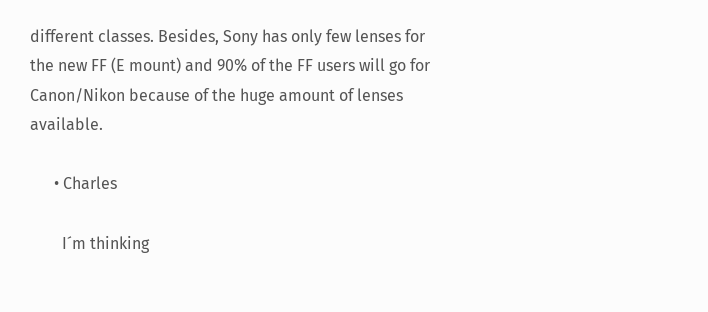different classes. Besides, Sony has only few lenses for the new FF (E mount) and 90% of the FF users will go for Canon/Nikon because of the huge amount of lenses available.

      • Charles

        I´m thinking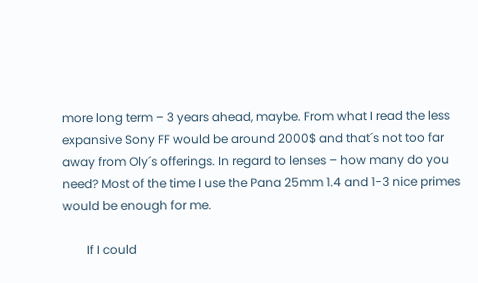more long term – 3 years ahead, maybe. From what I read the less expansive Sony FF would be around 2000$ and that´s not too far away from Oly´s offerings. In regard to lenses – how many do you need? Most of the time I use the Pana 25mm 1.4 and 1-3 nice primes would be enough for me.

        If I could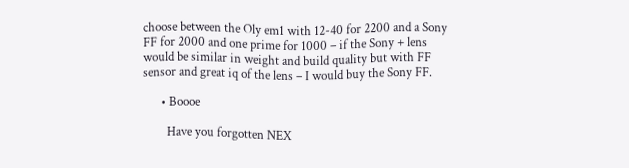choose between the Oly em1 with 12-40 for 2200 and a Sony FF for 2000 and one prime for 1000 – if the Sony + lens would be similar in weight and build quality but with FF sensor and great iq of the lens – I would buy the Sony FF.

      • Boooe

        Have you forgotten NEX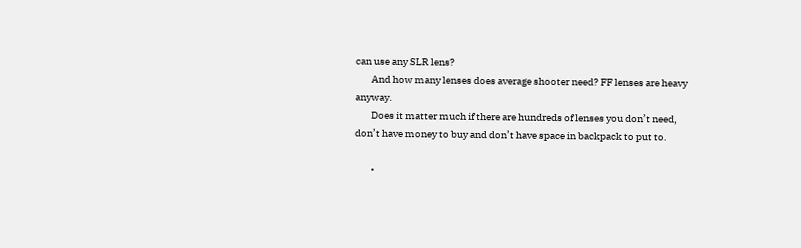can use any SLR lens?
        And how many lenses does average shooter need? FF lenses are heavy anyway.
        Does it matter much if there are hundreds of lenses you don’t need, don’t have money to buy and don’t have space in backpack to put to.

        •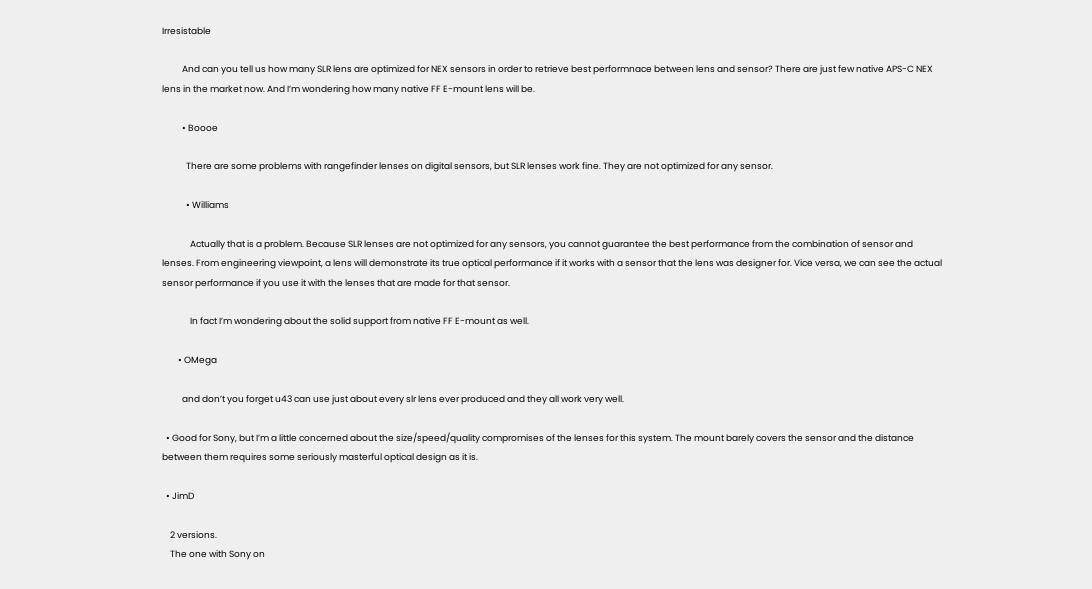Irresistable

          And can you tell us how many SLR lens are optimized for NEX sensors in order to retrieve best performnace between lens and sensor? There are just few native APS-C NEX lens in the market now. And I’m wondering how many native FF E-mount lens will be.

          • Boooe

            There are some problems with rangefinder lenses on digital sensors, but SLR lenses work fine. They are not optimized for any sensor.

            • Williams

              Actually that is a problem. Because SLR lenses are not optimized for any sensors, you cannot guarantee the best performance from the combination of sensor and lenses. From engineering viewpoint, a lens will demonstrate its true optical performance if it works with a sensor that the lens was designer for. Vice versa, we can see the actual sensor performance if you use it with the lenses that are made for that sensor.

              In fact I’m wondering about the solid support from native FF E-mount as well.

        • OMega

          and don’t you forget u43 can use just about every slr lens ever produced and they all work very well.

  • Good for Sony, but I’m a little concerned about the size/speed/quality compromises of the lenses for this system. The mount barely covers the sensor and the distance between them requires some seriously masterful optical design as it is.

  • JimD

    2 versions.
    The one with Sony on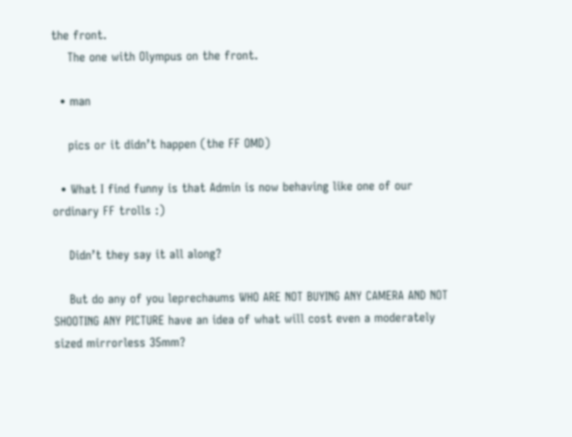the front.
    The one with Olympus on the front.

  • man

    pics or it didn’t happen (the FF OMD)

  • What I find funny is that Admin is now behaving like one of our ordinary FF trolls :)

    Didn’t they say it all along?

    But do any of you leprechaums WHO ARE NOT BUYING ANY CAMERA AND NOT SHOOTING ANY PICTURE have an idea of what will cost even a moderately sized mirrorless 35mm?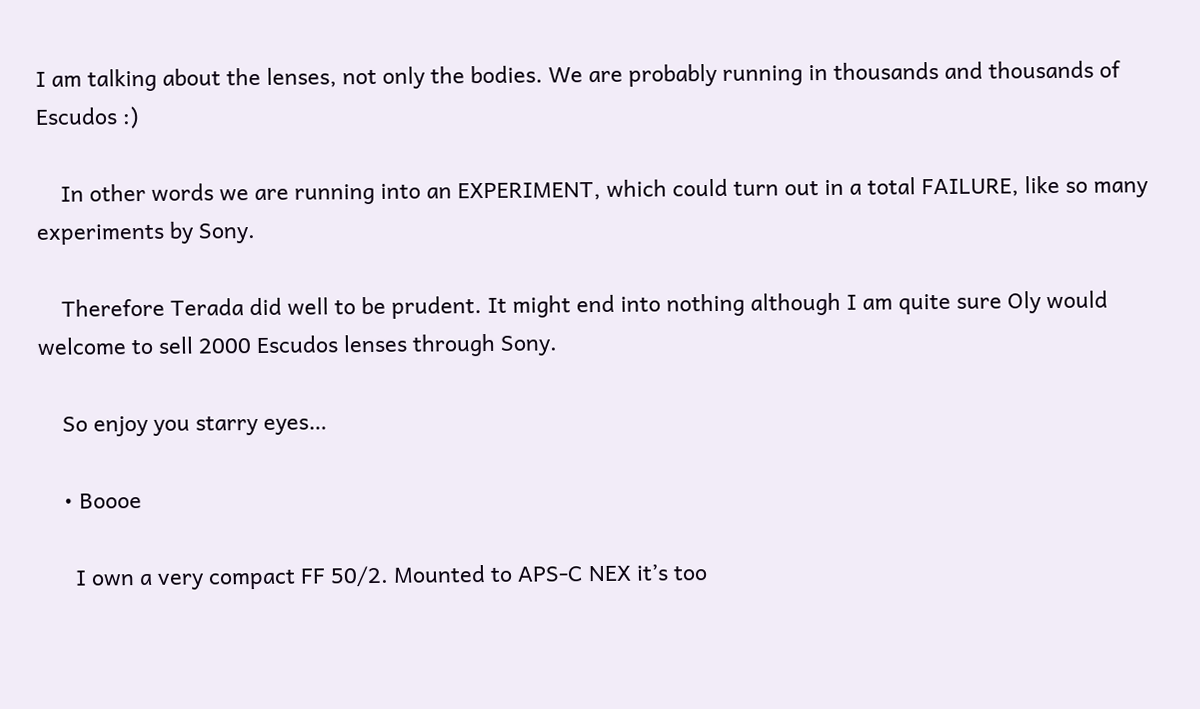I am talking about the lenses, not only the bodies. We are probably running in thousands and thousands of Escudos :)

    In other words we are running into an EXPERIMENT, which could turn out in a total FAILURE, like so many experiments by Sony.

    Therefore Terada did well to be prudent. It might end into nothing although I am quite sure Oly would welcome to sell 2000 Escudos lenses through Sony.

    So enjoy you starry eyes…

    • Boooe

      I own a very compact FF 50/2. Mounted to APS-C NEX it’s too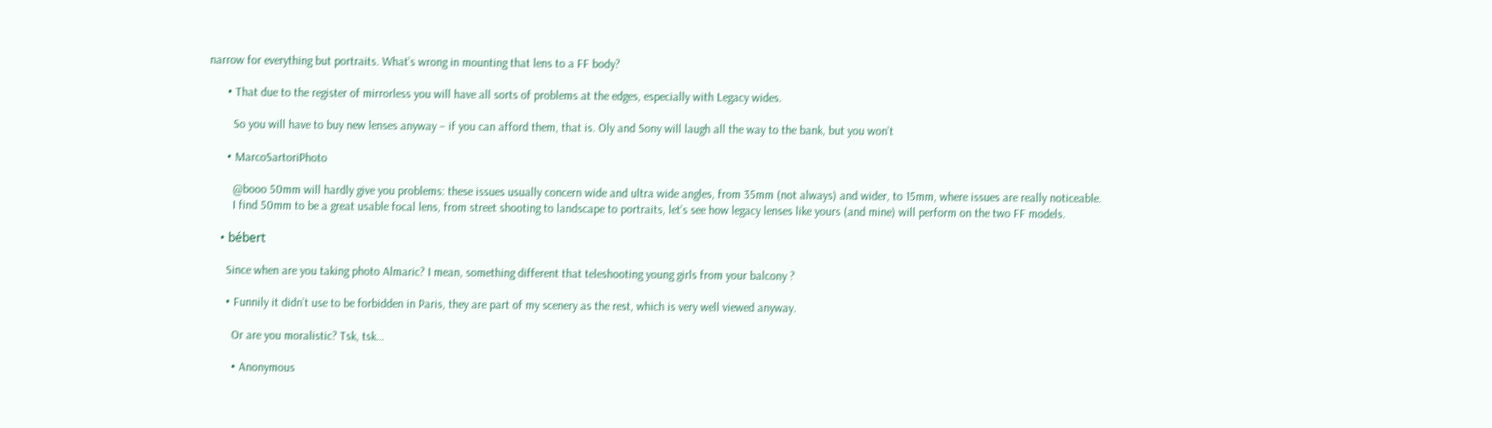narrow for everything but portraits. What’s wrong in mounting that lens to a FF body?

      • That due to the register of mirrorless you will have all sorts of problems at the edges, especially with Legacy wides.

        So you will have to buy new lenses anyway – if you can afford them, that is. Oly and Sony will laugh all the way to the bank, but you won’t

      • MarcoSartoriPhoto

        @booo 50mm will hardly give you problems: these issues usually concern wide and ultra wide angles, from 35mm (not always) and wider, to 15mm, where issues are really noticeable.
        I find 50mm to be a great usable focal lens, from street shooting to landscape to portraits, let’s see how legacy lenses like yours (and mine) will perform on the two FF models.

    • bébert

      Since when are you taking photo Almaric? I mean, something different that teleshooting young girls from your balcony ?

      • Funnily it didn’t use to be forbidden in Paris, they are part of my scenery as the rest, which is very well viewed anyway.

        Or are you moralistic? Tsk, tsk…

        • Anonymous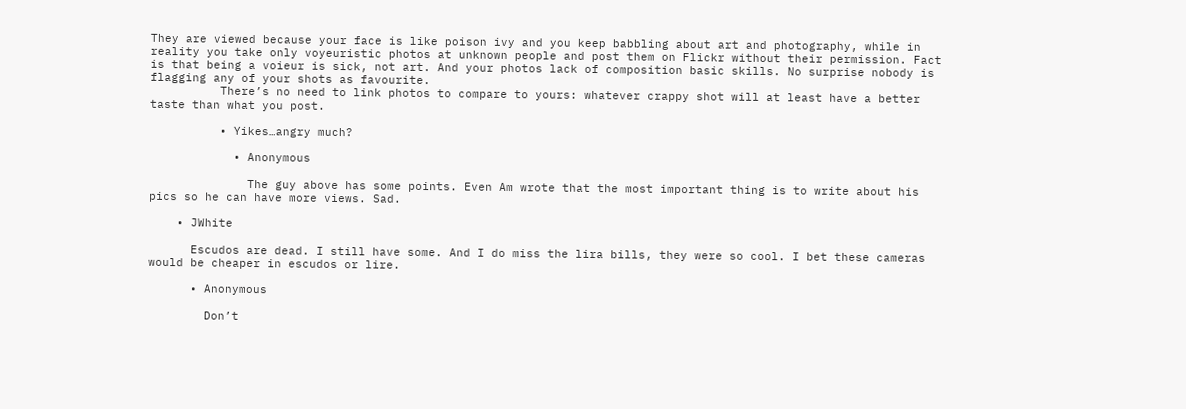They are viewed because your face is like poison ivy and you keep babbling about art and photography, while in reality you take only voyeuristic photos at unknown people and post them on Flickr without their permission. Fact is that being a voieur is sick, not art. And your photos lack of composition basic skills. No surprise nobody is flagging any of your shots as favourite.
          There’s no need to link photos to compare to yours: whatever crappy shot will at least have a better taste than what you post.

          • Yikes…angry much?

            • Anonymous

              The guy above has some points. Even Am wrote that the most important thing is to write about his pics so he can have more views. Sad.

    • JWhite

      Escudos are dead. I still have some. And I do miss the lira bills, they were so cool. I bet these cameras would be cheaper in escudos or lire.

      • Anonymous

        Don’t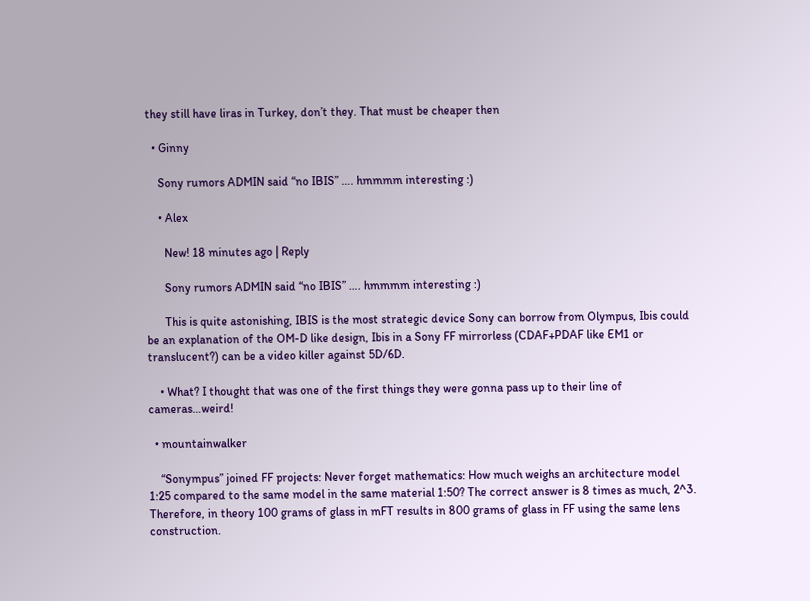they still have liras in Turkey, don’t they. That must be cheaper then

  • Ginny

    Sony rumors ADMIN said “no IBIS” …. hmmmm interesting :)

    • Alex

      New! 18 minutes ago | Reply

      Sony rumors ADMIN said “no IBIS” …. hmmmm interesting :)

      This is quite astonishing, IBIS is the most strategic device Sony can borrow from Olympus, Ibis could be an explanation of the OM-D like design, Ibis in a Sony FF mirrorless (CDAF+PDAF like EM1 or translucent?) can be a video killer against 5D/6D.

    • What? I thought that was one of the first things they were gonna pass up to their line of cameras…weird!

  • mountainwalker

    “Sonympus” joined FF projects: Never forget mathematics: How much weighs an architecture model 1:25 compared to the same model in the same material 1:50? The correct answer is 8 times as much, 2^3. Therefore, in theory 100 grams of glass in mFT results in 800 grams of glass in FF using the same lens construction.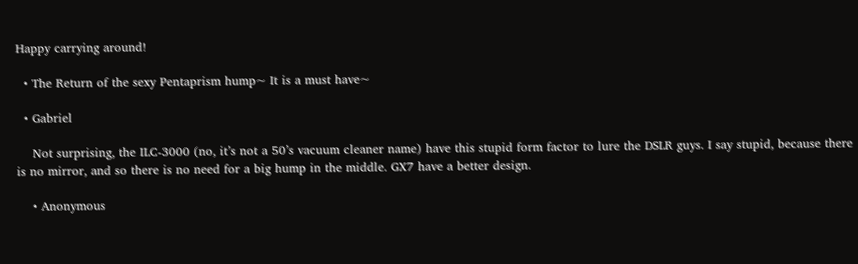Happy carrying around!

  • The Return of the sexy Pentaprism hump~ It is a must have~

  • Gabriel

    Not surprising, the ILC-3000 (no, it’s not a 50’s vacuum cleaner name) have this stupid form factor to lure the DSLR guys. I say stupid, because there is no mirror, and so there is no need for a big hump in the middle. GX7 have a better design.

    • Anonymous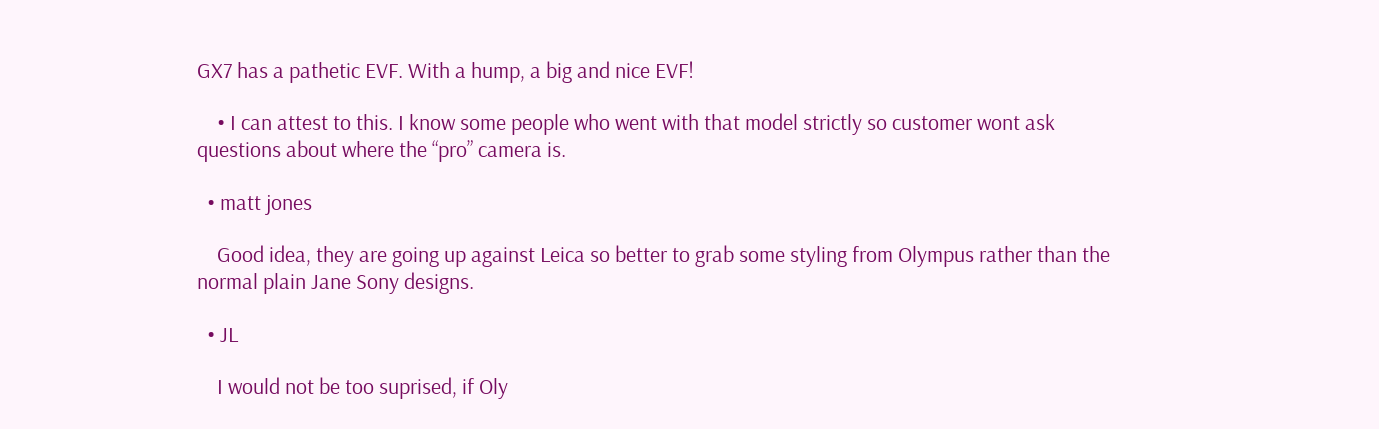GX7 has a pathetic EVF. With a hump, a big and nice EVF!

    • I can attest to this. I know some people who went with that model strictly so customer wont ask questions about where the “pro” camera is.

  • matt jones

    Good idea, they are going up against Leica so better to grab some styling from Olympus rather than the normal plain Jane Sony designs.

  • JL

    I would not be too suprised, if Oly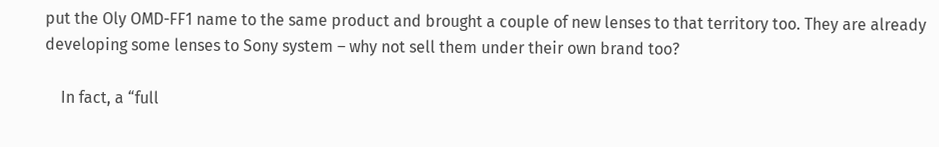put the Oly OMD-FF1 name to the same product and brought a couple of new lenses to that territory too. They are already developing some lenses to Sony system – why not sell them under their own brand too?

    In fact, a “full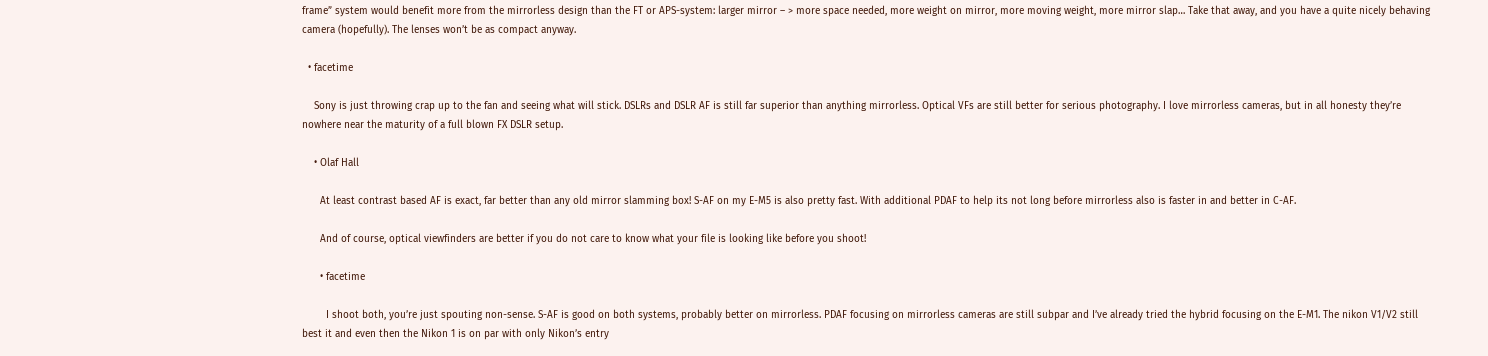frame” system would benefit more from the mirrorless design than the FT or APS-system: larger mirror – > more space needed, more weight on mirror, more moving weight, more mirror slap… Take that away, and you have a quite nicely behaving camera (hopefully). The lenses won’t be as compact anyway.

  • facetime

    Sony is just throwing crap up to the fan and seeing what will stick. DSLRs and DSLR AF is still far superior than anything mirrorless. Optical VFs are still better for serious photography. I love mirrorless cameras, but in all honesty they’re nowhere near the maturity of a full blown FX DSLR setup.

    • Olaf Hall

      At least contrast based AF is exact, far better than any old mirror slamming box! S-AF on my E-M5 is also pretty fast. With additional PDAF to help its not long before mirrorless also is faster in and better in C-AF.

      And of course, optical viewfinders are better if you do not care to know what your file is looking like before you shoot!

      • facetime

        I shoot both, you’re just spouting non-sense. S-AF is good on both systems, probably better on mirrorless. PDAF focusing on mirrorless cameras are still subpar and I’ve already tried the hybrid focusing on the E-M1. The nikon V1/V2 still best it and even then the Nikon 1 is on par with only Nikon’s entry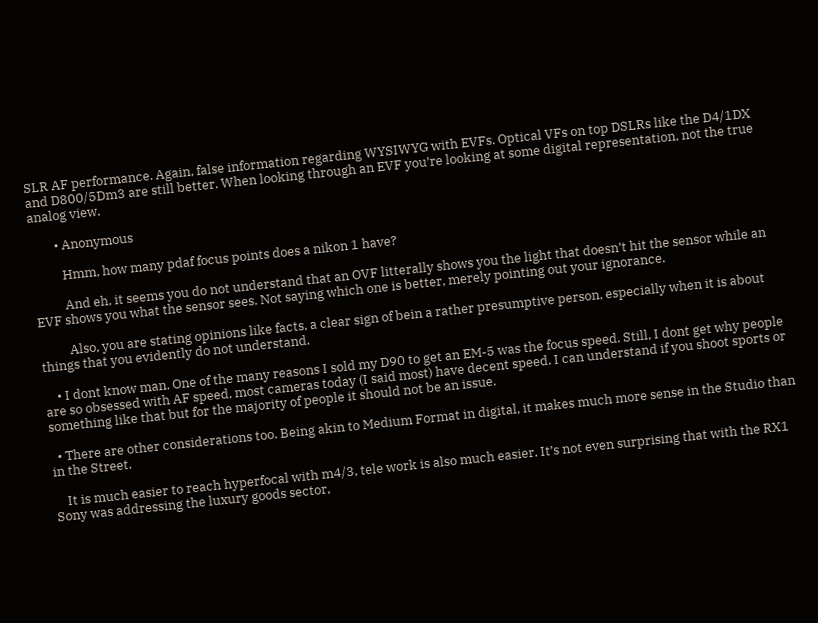SLR AF performance. Again, false information regarding WYSIWYG with EVFs. Optical VFs on top DSLRs like the D4/1DX and D800/5Dm3 are still better. When looking through an EVF you’re looking at some digital representation, not the true analog view.

        • Anonymous

          Hmm, how many pdaf focus points does a nikon 1 have?

          And eh, it seems you do not understand that an OVF litterally shows you the light that doesn’t hit the sensor while an EVF shows you what the sensor sees. Not saying which one is better, merely pointing out your ignorance.

          Also, you are stating opinions like facts, a clear sign of bein a rather presumptive person, especially when it is about things that you evidently do not understand.

    • I dont know man. One of the many reasons I sold my D90 to get an EM-5 was the focus speed. Still, I dont get why people are so obsessed with AF speed, most cameras today (I said most) have decent speed. I can understand if you shoot sports or something like that but for the majority of people it should not be an issue.

  • There are other considerations too. Being akin to Medium Format in digital, it makes much more sense in the Studio than in the Street.

    It is much easier to reach hyperfocal with m4/3, tele work is also much easier. It’s not even surprising that with the RX1 Sony was addressing the luxury goods sector,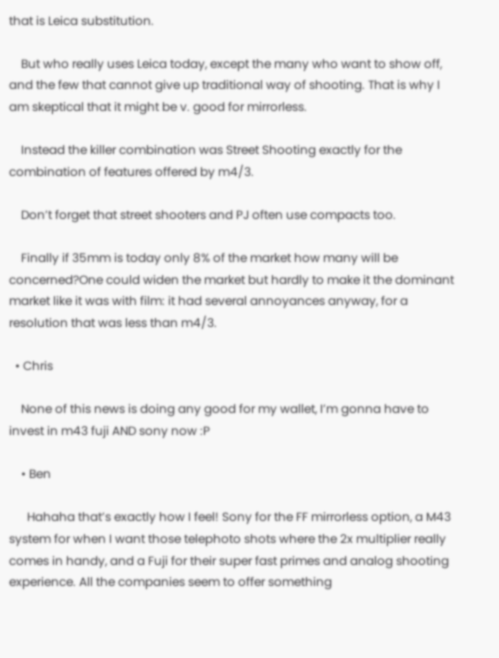that is Leica substitution.

    But who really uses Leica today, except the many who want to show off, and the few that cannot give up traditional way of shooting. That is why I am skeptical that it might be v. good for mirrorless.

    Instead the killer combination was Street Shooting exactly for the combination of features offered by m4/3.

    Don’t forget that street shooters and PJ often use compacts too.

    Finally if 35mm is today only 8% of the market how many will be concerned?One could widen the market but hardly to make it the dominant market like it was with film: it had several annoyances anyway, for a resolution that was less than m4/3.

  • Chris

    None of this news is doing any good for my wallet, I’m gonna have to invest in m43 fuji AND sony now :P

    • Ben

      Hahaha that’s exactly how I feel! Sony for the FF mirrorless option, a M43 system for when I want those telephoto shots where the 2x multiplier really comes in handy, and a Fuji for their super fast primes and analog shooting experience. All the companies seem to offer something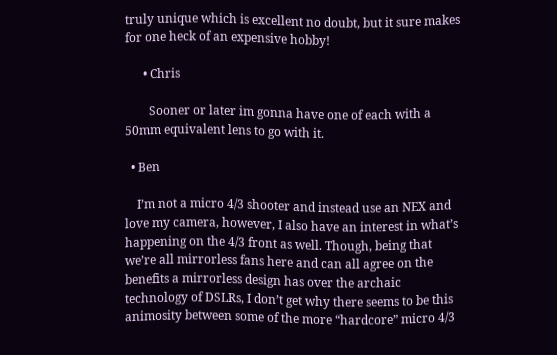truly unique which is excellent no doubt, but it sure makes for one heck of an expensive hobby!

      • Chris

        Sooner or later im gonna have one of each with a 50mm equivalent lens to go with it.

  • Ben

    I’m not a micro 4/3 shooter and instead use an NEX and love my camera, however, I also have an interest in what’s happening on the 4/3 front as well. Though, being that we’re all mirrorless fans here and can all agree on the benefits a mirrorless design has over the archaic technology of DSLRs, I don’t get why there seems to be this animosity between some of the more “hardcore” micro 4/3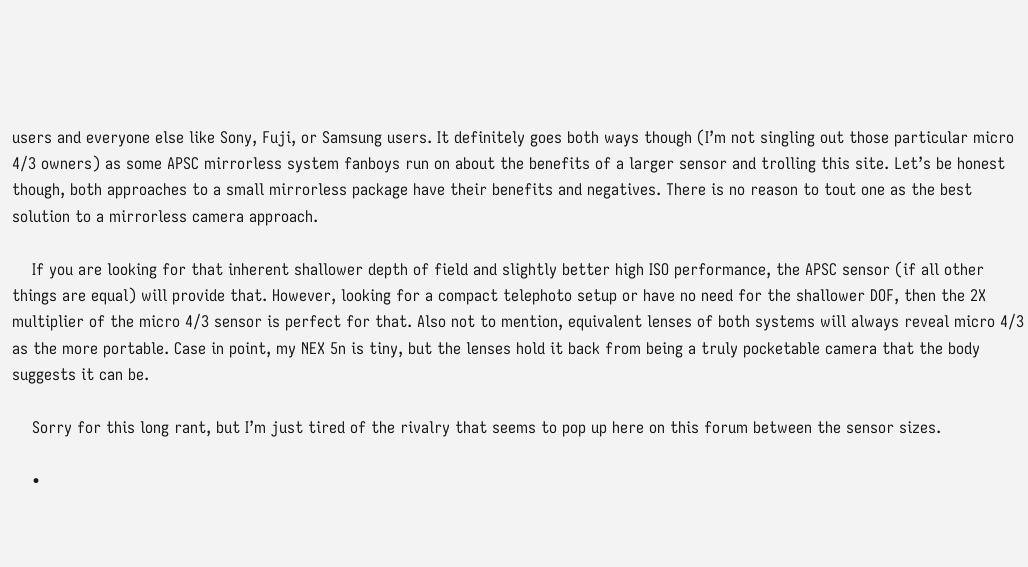users and everyone else like Sony, Fuji, or Samsung users. It definitely goes both ways though (I’m not singling out those particular micro 4/3 owners) as some APSC mirrorless system fanboys run on about the benefits of a larger sensor and trolling this site. Let’s be honest though, both approaches to a small mirrorless package have their benefits and negatives. There is no reason to tout one as the best solution to a mirrorless camera approach.

    If you are looking for that inherent shallower depth of field and slightly better high ISO performance, the APSC sensor (if all other things are equal) will provide that. However, looking for a compact telephoto setup or have no need for the shallower DOF, then the 2X multiplier of the micro 4/3 sensor is perfect for that. Also not to mention, equivalent lenses of both systems will always reveal micro 4/3 as the more portable. Case in point, my NEX 5n is tiny, but the lenses hold it back from being a truly pocketable camera that the body suggests it can be.

    Sorry for this long rant, but I’m just tired of the rivalry that seems to pop up here on this forum between the sensor sizes.

    •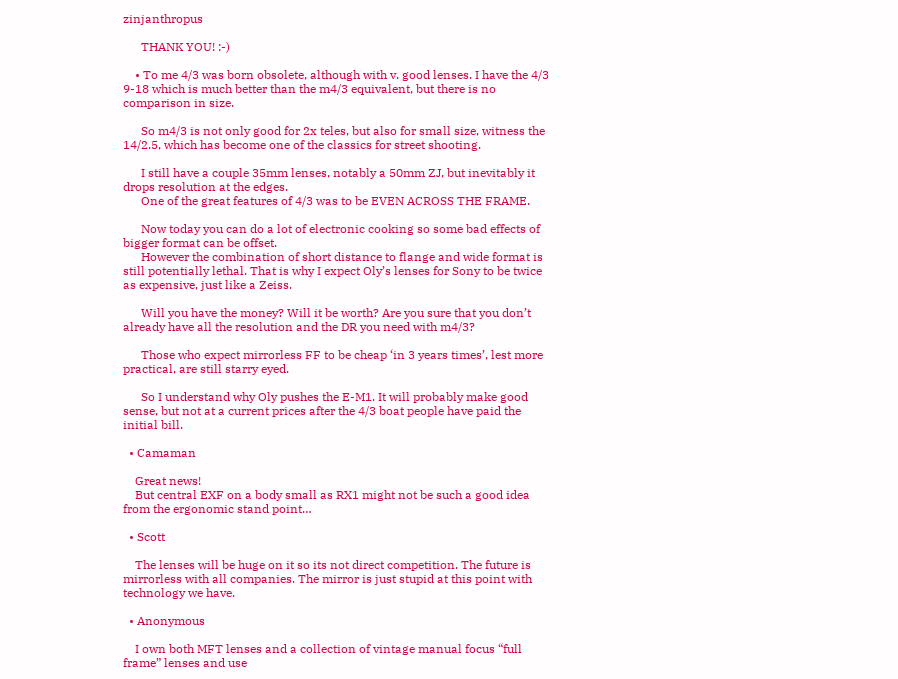zinjanthropus

      THANK YOU! :-)

    • To me 4/3 was born obsolete, although with v. good lenses. I have the 4/3 9-18 which is much better than the m4/3 equivalent, but there is no comparison in size.

      So m4/3 is not only good for 2x teles, but also for small size, witness the 14/2.5, which has become one of the classics for street shooting.

      I still have a couple 35mm lenses, notably a 50mm ZJ, but inevitably it drops resolution at the edges.
      One of the great features of 4/3 was to be EVEN ACROSS THE FRAME.

      Now today you can do a lot of electronic cooking so some bad effects of bigger format can be offset.
      However the combination of short distance to flange and wide format is still potentially lethal. That is why I expect Oly’s lenses for Sony to be twice as expensive, just like a Zeiss.

      Will you have the money? Will it be worth? Are you sure that you don’t already have all the resolution and the DR you need with m4/3?

      Those who expect mirrorless FF to be cheap ‘in 3 years times’, lest more practical, are still starry eyed.

      So I understand why Oly pushes the E-M1. It will probably make good sense, but not at a current prices after the 4/3 boat people have paid the initial bill.

  • Camaman

    Great news!
    But central EXF on a body small as RX1 might not be such a good idea from the ergonomic stand point…

  • Scott

    The lenses will be huge on it so its not direct competition. The future is mirrorless with all companies. The mirror is just stupid at this point with technology we have.

  • Anonymous

    I own both MFT lenses and a collection of vintage manual focus “full frame” lenses and use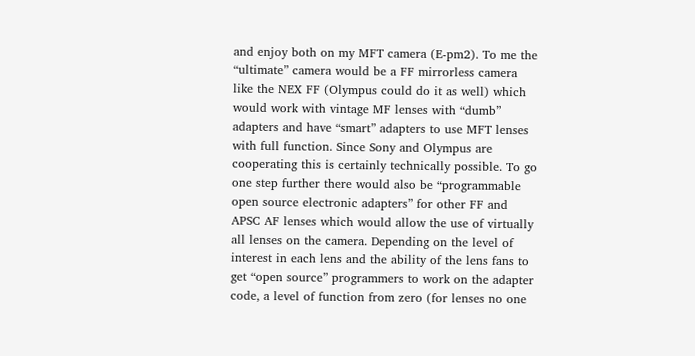and enjoy both on my MFT camera (E-pm2). To me the “ultimate” camera would be a FF mirrorless camera like the NEX FF (Olympus could do it as well) which would work with vintage MF lenses with “dumb” adapters and have “smart” adapters to use MFT lenses with full function. Since Sony and Olympus are cooperating this is certainly technically possible. To go one step further there would also be “programmable open source electronic adapters” for other FF and APSC AF lenses which would allow the use of virtually all lenses on the camera. Depending on the level of interest in each lens and the ability of the lens fans to get “open source” programmers to work on the adapter code, a level of function from zero (for lenses no one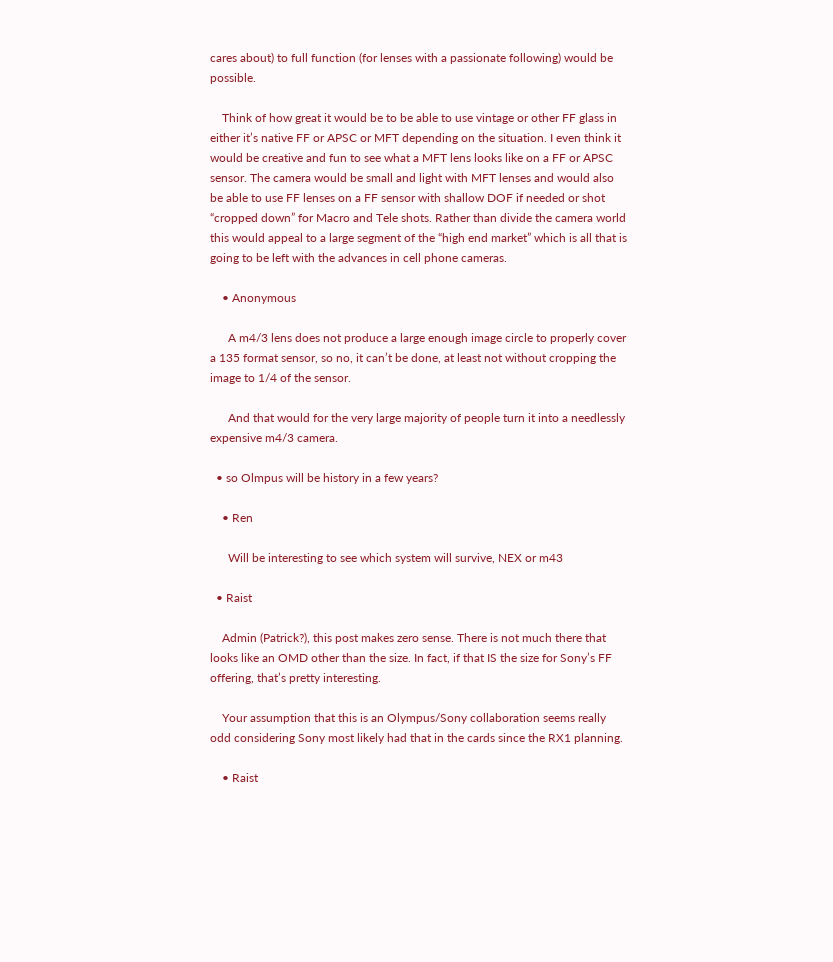cares about) to full function (for lenses with a passionate following) would be possible.

    Think of how great it would be to be able to use vintage or other FF glass in either it’s native FF or APSC or MFT depending on the situation. I even think it would be creative and fun to see what a MFT lens looks like on a FF or APSC sensor. The camera would be small and light with MFT lenses and would also be able to use FF lenses on a FF sensor with shallow DOF if needed or shot “cropped down” for Macro and Tele shots. Rather than divide the camera world this would appeal to a large segment of the “high end market” which is all that is going to be left with the advances in cell phone cameras.

    • Anonymous

      A m4/3 lens does not produce a large enough image circle to properly cover a 135 format sensor, so no, it can’t be done, at least not without cropping the image to 1/4 of the sensor.

      And that would for the very large majority of people turn it into a needlessly expensive m4/3 camera.

  • so Olmpus will be history in a few years?

    • Ren

      Will be interesting to see which system will survive, NEX or m43

  • Raist

    Admin (Patrick?), this post makes zero sense. There is not much there that looks like an OMD other than the size. In fact, if that IS the size for Sony’s FF offering, that’s pretty interesting.

    Your assumption that this is an Olympus/Sony collaboration seems really odd considering Sony most likely had that in the cards since the RX1 planning.

    • Raist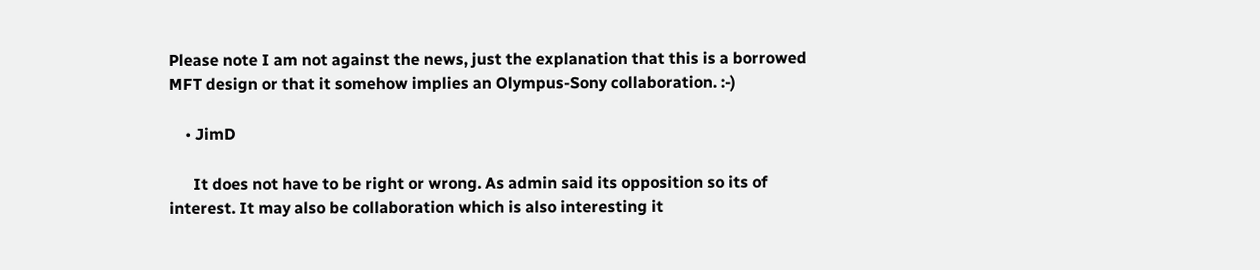Please note I am not against the news, just the explanation that this is a borrowed MFT design or that it somehow implies an Olympus-Sony collaboration. :-)

    • JimD

      It does not have to be right or wrong. As admin said its opposition so its of interest. It may also be collaboration which is also interesting it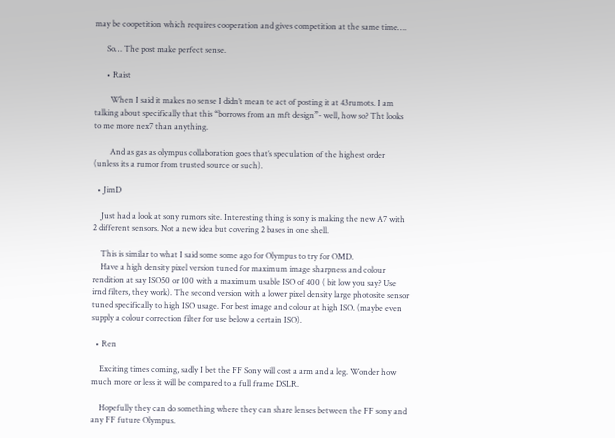may be coopetition which requires cooperation and gives competition at the same time….

      So… The post make perfect sense.

      • Raist

        When I said it makes no sense I didn’t mean te act of posting it at 43rumots. I am talking about specifically that this “borrows from an mft design”- well, how so? Tht looks to me more nex7 than anything.

        And as gas as olympus collaboration goes that’s speculation of the highest order (unless its a rumor from trusted source or such).

  • JimD

    Just had a look at sony rumors site. Interesting thing is sony is making the new A7 with 2 different sensors. Not a new idea but covering 2 bases in one shell.

    This is similar to what I said some some ago for Olympus to try for OMD.
    Have a high density pixel version tuned for maximum image sharpness and colour rendition at say ISO50 or 100 with a maximum usable ISO of 400 ( bit low you say? Use irnd filters, they work). The second version with a lower pixel density large photosite sensor tuned specifically to high ISO usage. For best image and colour at high ISO. (maybe even supply a colour correction filter for use below a certain ISO).

  • Ren

    Exciting times coming, sadly I bet the FF Sony will cost a arm and a leg. Wonder how much more or less it will be compared to a full frame DSLR.

    Hopefully they can do something where they can share lenses between the FF sony and any FF future Olympus.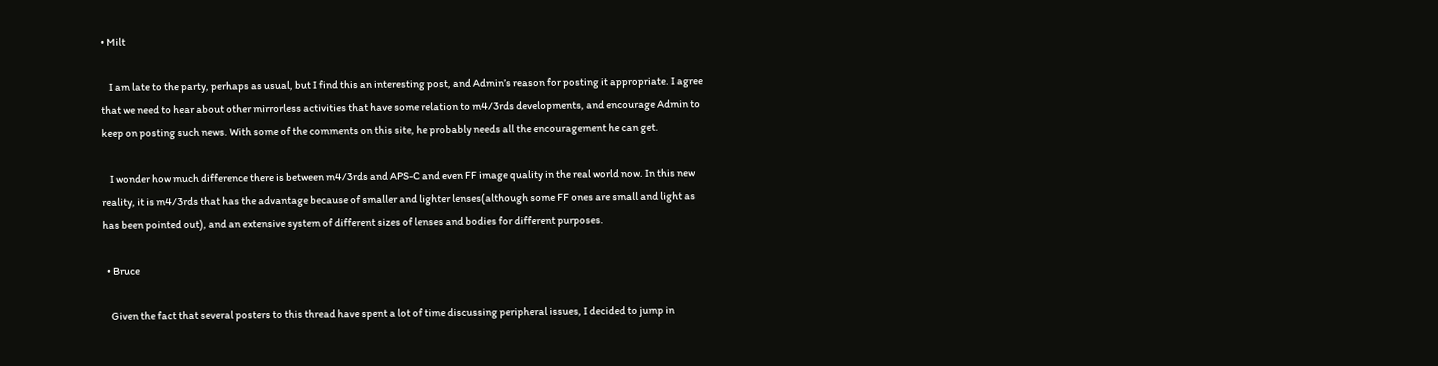• Milt

    I am late to the party, perhaps as usual, but I find this an interesting post, and Admin’s reason for posting it appropriate. I agree that we need to hear about other mirrorless activities that have some relation to m4/3rds developments, and encourage Admin to keep on posting such news. With some of the comments on this site, he probably needs all the encouragement he can get.

    I wonder how much difference there is between m4/3rds and APS-C and even FF image quality in the real world now. In this new reality, it is m4/3rds that has the advantage because of smaller and lighter lenses(although some FF ones are small and light as has been pointed out), and an extensive system of different sizes of lenses and bodies for different purposes.

  • Bruce

    Given the fact that several posters to this thread have spent a lot of time discussing peripheral issues, I decided to jump in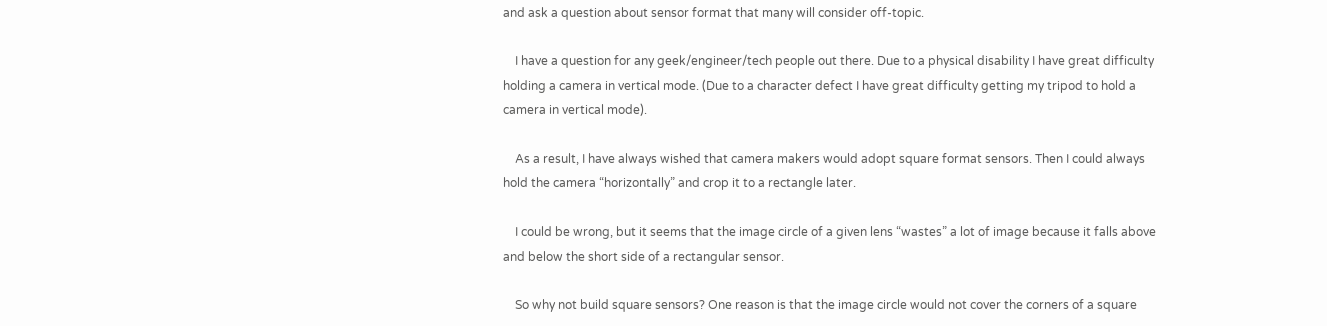and ask a question about sensor format that many will consider off-topic.

    I have a question for any geek/engineer/tech people out there. Due to a physical disability I have great difficulty holding a camera in vertical mode. (Due to a character defect I have great difficulty getting my tripod to hold a camera in vertical mode).

    As a result, I have always wished that camera makers would adopt square format sensors. Then I could always hold the camera “horizontally” and crop it to a rectangle later.

    I could be wrong, but it seems that the image circle of a given lens “wastes” a lot of image because it falls above and below the short side of a rectangular sensor.

    So why not build square sensors? One reason is that the image circle would not cover the corners of a square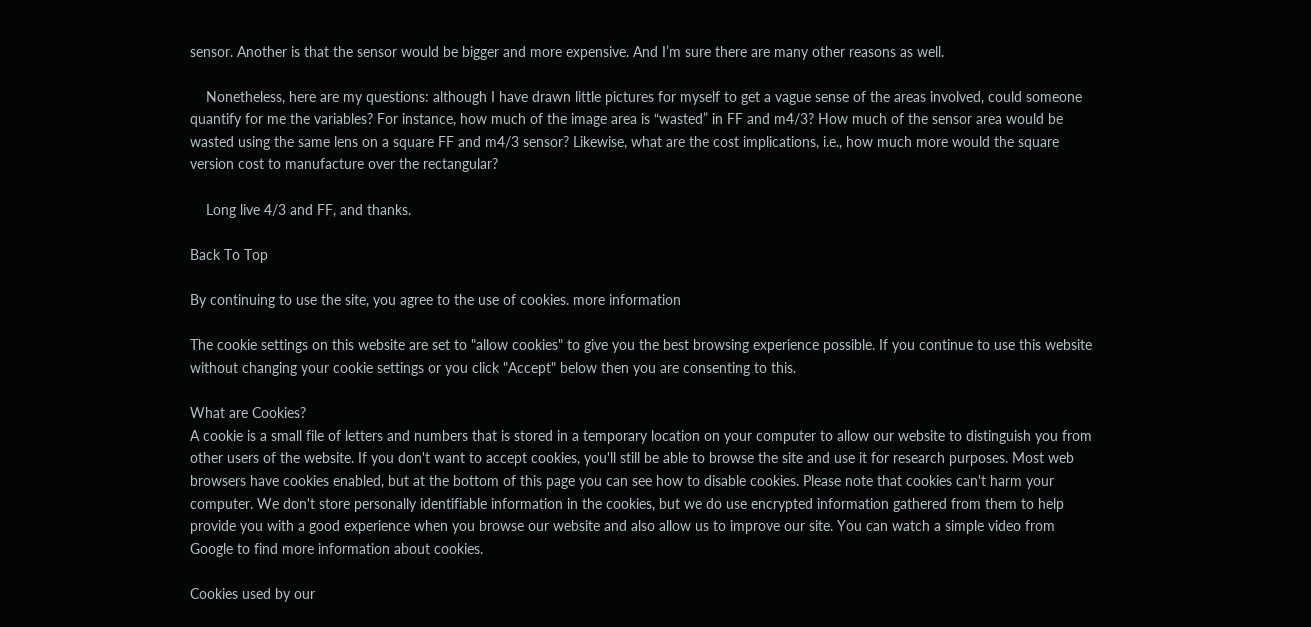sensor. Another is that the sensor would be bigger and more expensive. And I’m sure there are many other reasons as well.

    Nonetheless, here are my questions: although I have drawn little pictures for myself to get a vague sense of the areas involved, could someone quantify for me the variables? For instance, how much of the image area is “wasted” in FF and m4/3? How much of the sensor area would be wasted using the same lens on a square FF and m4/3 sensor? Likewise, what are the cost implications, i.e., how much more would the square version cost to manufacture over the rectangular?

    Long live 4/3 and FF, and thanks.

Back To Top

By continuing to use the site, you agree to the use of cookies. more information

The cookie settings on this website are set to "allow cookies" to give you the best browsing experience possible. If you continue to use this website without changing your cookie settings or you click "Accept" below then you are consenting to this.

What are Cookies?
A cookie is a small file of letters and numbers that is stored in a temporary location on your computer to allow our website to distinguish you from other users of the website. If you don't want to accept cookies, you'll still be able to browse the site and use it for research purposes. Most web browsers have cookies enabled, but at the bottom of this page you can see how to disable cookies. Please note that cookies can't harm your computer. We don't store personally identifiable information in the cookies, but we do use encrypted information gathered from them to help provide you with a good experience when you browse our website and also allow us to improve our site. You can watch a simple video from Google to find more information about cookies.

Cookies used by our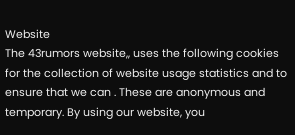Website
The 43rumors website,, uses the following cookies for the collection of website usage statistics and to ensure that we can . These are anonymous and temporary. By using our website, you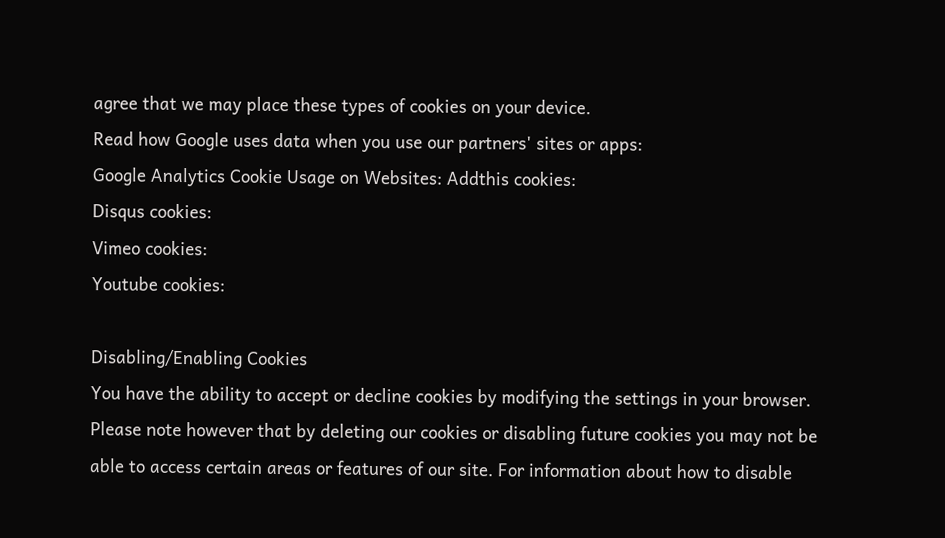agree that we may place these types of cookies on your device.
Read how Google uses data when you use our partners' sites or apps:
Google Analytics Cookie Usage on Websites: Addthis cookies:
Disqus cookies:
Vimeo cookies:
Youtube cookies:

Disabling/Enabling Cookies
You have the ability to accept or decline cookies by modifying the settings in your browser. Please note however that by deleting our cookies or disabling future cookies you may not be able to access certain areas or features of our site. For information about how to disable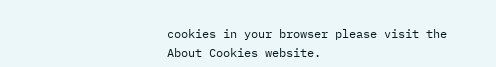cookies in your browser please visit the About Cookies website.